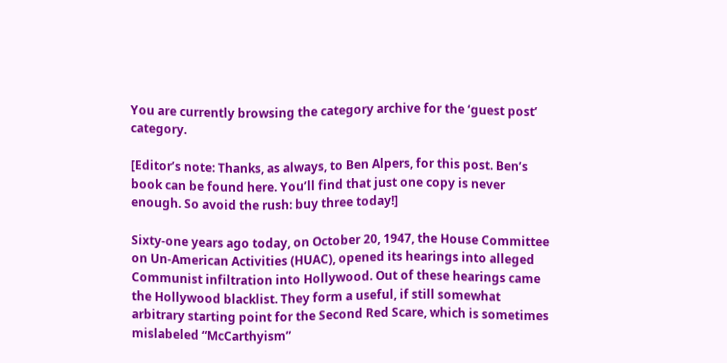You are currently browsing the category archive for the ‘guest post’ category.

[Editor’s note: Thanks, as always, to Ben Alpers, for this post. Ben’s book can be found here. You’ll find that just one copy is never enough. So avoid the rush: buy three today!]

Sixty-one years ago today, on October 20, 1947, the House Committee on Un-American Activities (HUAC), opened its hearings into alleged Communist infiltration into Hollywood. Out of these hearings came the Hollywood blacklist. They form a useful, if still somewhat arbitrary starting point for the Second Red Scare, which is sometimes mislabeled “McCarthyism”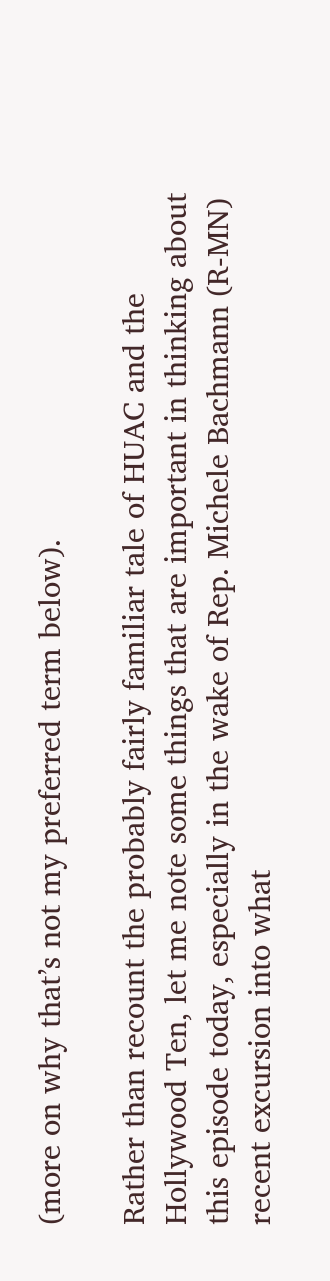(more on why that’s not my preferred term below).

Rather than recount the probably fairly familiar tale of HUAC and the Hollywood Ten, let me note some things that are important in thinking about this episode today, especially in the wake of Rep. Michele Bachmann (R-MN) recent excursion into what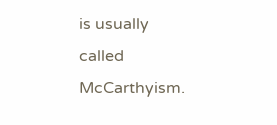is usually called McCarthyism.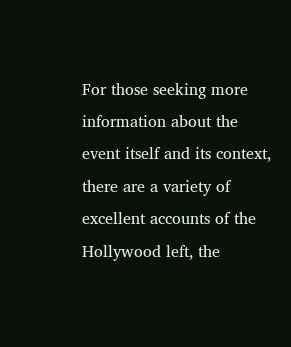For those seeking more information about the event itself and its context, there are a variety of excellent accounts of the Hollywood left, the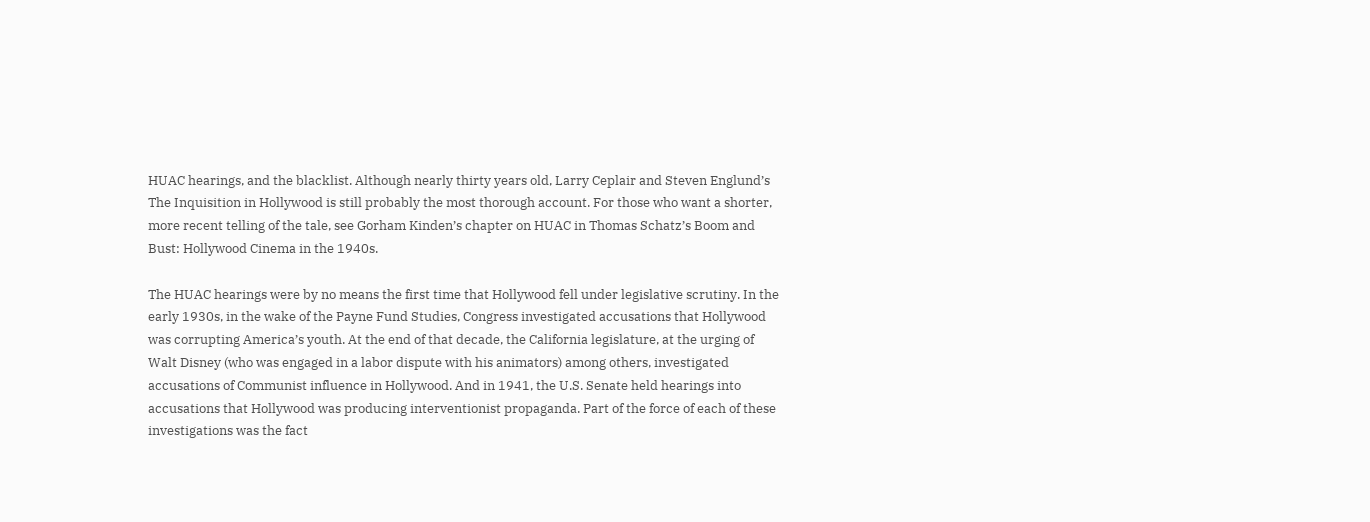HUAC hearings, and the blacklist. Although nearly thirty years old, Larry Ceplair and Steven Englund’s The Inquisition in Hollywood is still probably the most thorough account. For those who want a shorter, more recent telling of the tale, see Gorham Kinden’s chapter on HUAC in Thomas Schatz’s Boom and Bust: Hollywood Cinema in the 1940s.

The HUAC hearings were by no means the first time that Hollywood fell under legislative scrutiny. In the early 1930s, in the wake of the Payne Fund Studies, Congress investigated accusations that Hollywood was corrupting America’s youth. At the end of that decade, the California legislature, at the urging of Walt Disney (who was engaged in a labor dispute with his animators) among others, investigated accusations of Communist influence in Hollywood. And in 1941, the U.S. Senate held hearings into accusations that Hollywood was producing interventionist propaganda. Part of the force of each of these investigations was the fact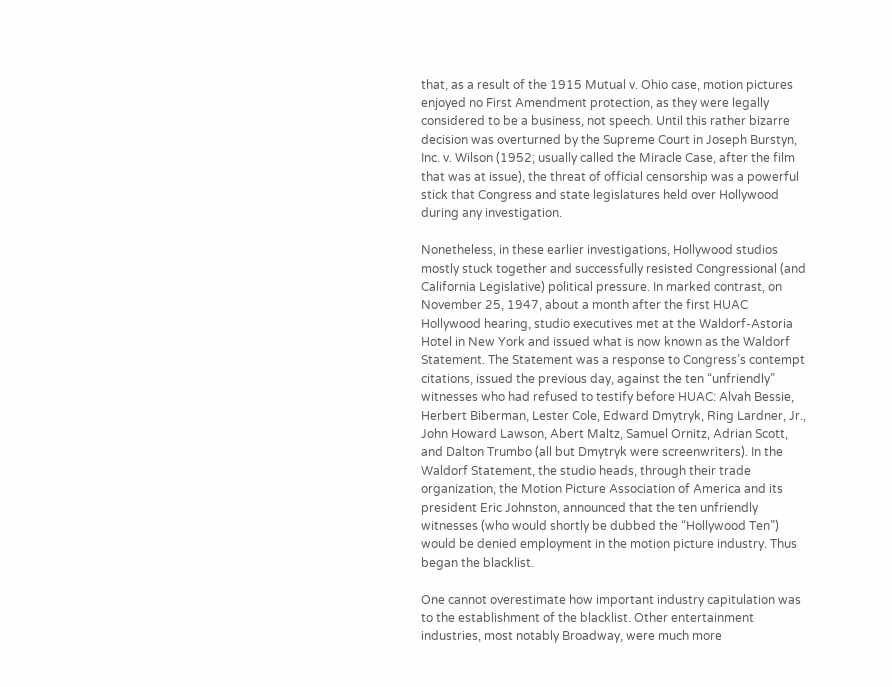that, as a result of the 1915 Mutual v. Ohio case, motion pictures enjoyed no First Amendment protection, as they were legally considered to be a business, not speech. Until this rather bizarre decision was overturned by the Supreme Court in Joseph Burstyn, Inc. v. Wilson (1952; usually called the Miracle Case, after the film that was at issue), the threat of official censorship was a powerful stick that Congress and state legislatures held over Hollywood during any investigation.

Nonetheless, in these earlier investigations, Hollywood studios mostly stuck together and successfully resisted Congressional (and California Legislative) political pressure. In marked contrast, on November 25, 1947, about a month after the first HUAC Hollywood hearing, studio executives met at the Waldorf-Astoria Hotel in New York and issued what is now known as the Waldorf Statement. The Statement was a response to Congress’s contempt citations, issued the previous day, against the ten “unfriendly” witnesses who had refused to testify before HUAC: Alvah Bessie, Herbert Biberman, Lester Cole, Edward Dmytryk, Ring Lardner, Jr., John Howard Lawson, Abert Maltz, Samuel Ornitz, Adrian Scott, and Dalton Trumbo (all but Dmytryk were screenwriters). In the Waldorf Statement, the studio heads, through their trade organization, the Motion Picture Association of America and its president Eric Johnston, announced that the ten unfriendly witnesses (who would shortly be dubbed the “Hollywood Ten”) would be denied employment in the motion picture industry. Thus began the blacklist.

One cannot overestimate how important industry capitulation was to the establishment of the blacklist. Other entertainment industries, most notably Broadway, were much more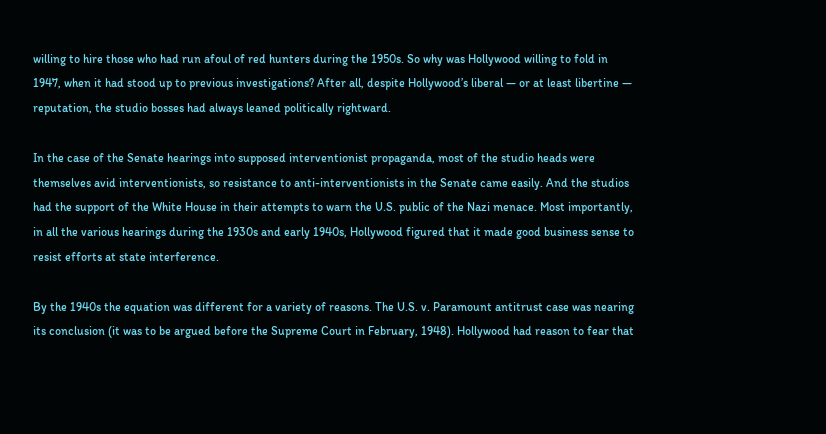willing to hire those who had run afoul of red hunters during the 1950s. So why was Hollywood willing to fold in 1947, when it had stood up to previous investigations? After all, despite Hollywood’s liberal — or at least libertine — reputation, the studio bosses had always leaned politically rightward.

In the case of the Senate hearings into supposed interventionist propaganda, most of the studio heads were themselves avid interventionists, so resistance to anti-interventionists in the Senate came easily. And the studios had the support of the White House in their attempts to warn the U.S. public of the Nazi menace. Most importantly, in all the various hearings during the 1930s and early 1940s, Hollywood figured that it made good business sense to resist efforts at state interference.

By the 1940s the equation was different for a variety of reasons. The U.S. v. Paramount antitrust case was nearing its conclusion (it was to be argued before the Supreme Court in February, 1948). Hollywood had reason to fear that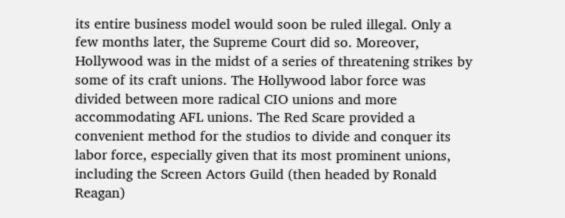its entire business model would soon be ruled illegal. Only a few months later, the Supreme Court did so. Moreover, Hollywood was in the midst of a series of threatening strikes by some of its craft unions. The Hollywood labor force was divided between more radical CIO unions and more accommodating AFL unions. The Red Scare provided a convenient method for the studios to divide and conquer its labor force, especially given that its most prominent unions, including the Screen Actors Guild (then headed by Ronald Reagan)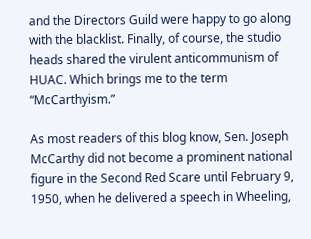and the Directors Guild were happy to go along with the blacklist. Finally, of course, the studio heads shared the virulent anticommunism of HUAC. Which brings me to the term “McCarthyism.”

As most readers of this blog know, Sen. Joseph McCarthy did not become a prominent national figure in the Second Red Scare until February 9, 1950, when he delivered a speech in Wheeling,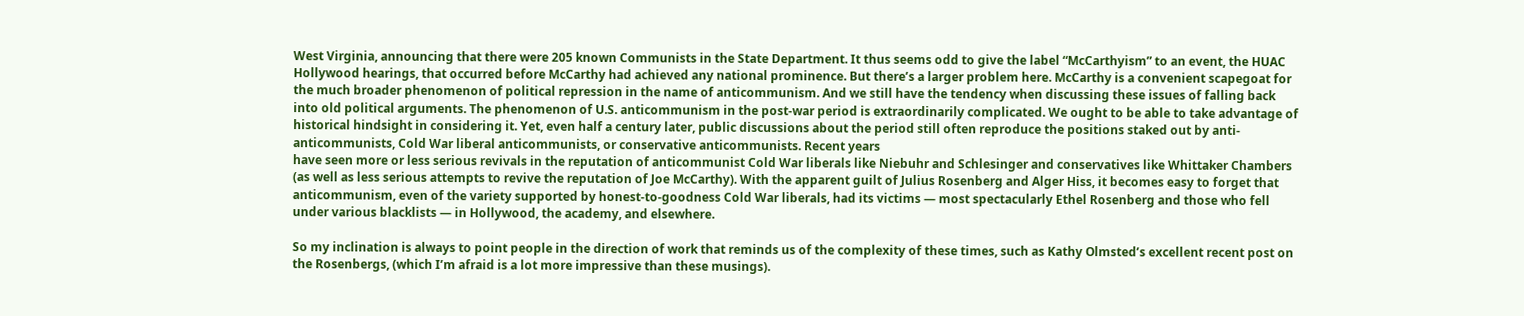West Virginia, announcing that there were 205 known Communists in the State Department. It thus seems odd to give the label “McCarthyism” to an event, the HUAC Hollywood hearings, that occurred before McCarthy had achieved any national prominence. But there’s a larger problem here. McCarthy is a convenient scapegoat for the much broader phenomenon of political repression in the name of anticommunism. And we still have the tendency when discussing these issues of falling back into old political arguments. The phenomenon of U.S. anticommunism in the post-war period is extraordinarily complicated. We ought to be able to take advantage of historical hindsight in considering it. Yet, even half a century later, public discussions about the period still often reproduce the positions staked out by anti-anticommunists, Cold War liberal anticommunists, or conservative anticommunists. Recent years
have seen more or less serious revivals in the reputation of anticommunist Cold War liberals like Niebuhr and Schlesinger and conservatives like Whittaker Chambers (as well as less serious attempts to revive the reputation of Joe McCarthy). With the apparent guilt of Julius Rosenberg and Alger Hiss, it becomes easy to forget that anticommunism, even of the variety supported by honest-to-goodness Cold War liberals, had its victims — most spectacularly Ethel Rosenberg and those who fell under various blacklists — in Hollywood, the academy, and elsewhere.

So my inclination is always to point people in the direction of work that reminds us of the complexity of these times, such as Kathy Olmsted’s excellent recent post on the Rosenbergs, (which I’m afraid is a lot more impressive than these musings).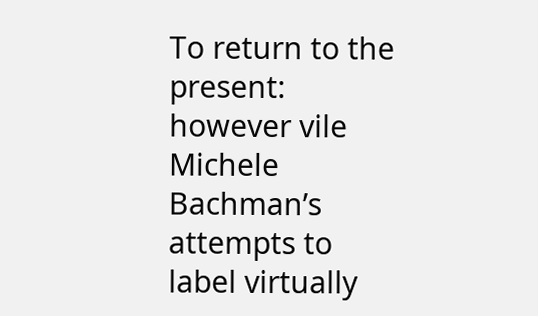To return to the present: however vile Michele Bachman’s attempts to label virtually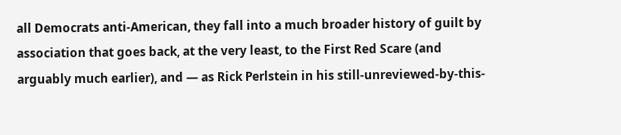all Democrats anti-American, they fall into a much broader history of guilt by association that goes back, at the very least, to the First Red Scare (and arguably much earlier), and — as Rick Perlstein in his still-unreviewed-by-this-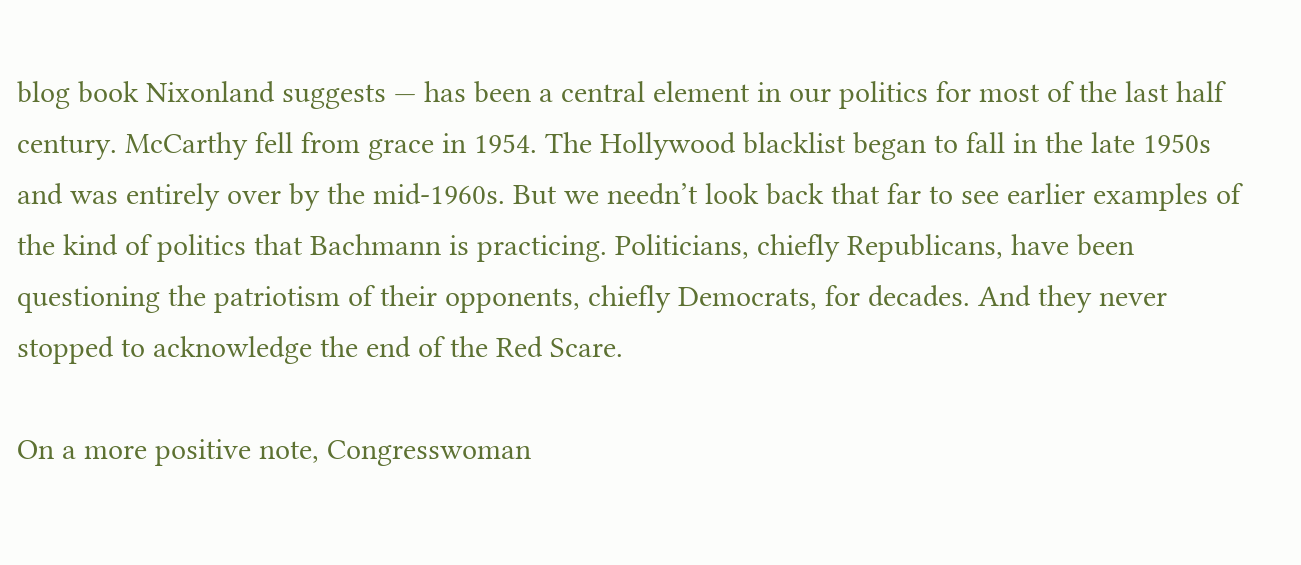blog book Nixonland suggests — has been a central element in our politics for most of the last half century. McCarthy fell from grace in 1954. The Hollywood blacklist began to fall in the late 1950s and was entirely over by the mid-1960s. But we needn’t look back that far to see earlier examples of the kind of politics that Bachmann is practicing. Politicians, chiefly Republicans, have been questioning the patriotism of their opponents, chiefly Democrats, for decades. And they never stopped to acknowledge the end of the Red Scare.

On a more positive note, Congresswoman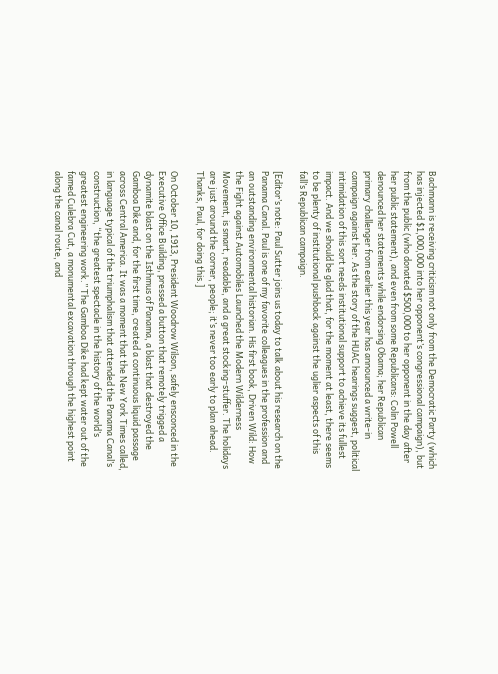Bachmann is receiving criticism not only from the Democratic Party (which has injected $1,000,000 into her opponent’s congressional campaign), but from the public (who donated $500,000 to her opponent in the day after her public statement), and even from some Republicans: Colin Powell denounced her statements while endorsing Obama; her Republican primary challenger from earlier this year has announced a write-in campaign against her. As the story of the HUAC hearings suggest, political intimidation of this sort needs institutional support to achieve its fullest impact. And we should be glad that, for the moment at least, there seems to be plenty of institutional pushback against the uglier aspects of this fall’s Republican campaign.

[Editor’s note: Paul Sutter joins us today to talk about his research on the Panama Canal. Paul is one of my favorite colleagues in the profession and an outstanding environmental historian. His first book, Driven Wild: How the Fight against Automobiles Launched the Modern Wilderness Movement, is smart, readable, and a great stocking-stuffer. The holidays are just around the corner, people; it’s never too early to plan ahead. Thanks, Paul, for doing this.]

On October 10, 1913, President Woodrow Wilson, safely ensconced in the Executive Office Building, pressed a button that remotely trigged a dynamite blast on the Isthmus of Panama, a blast that destroyed the Gamboa Dike and, for the first time, created a continuous liquid passage across Central America. It was a moment that the New York Times called, in language typical of the triumphalism that attended the Panama Canal’s construction, “the greatest spectacle in the history of the world’s greatest engineering work.” The Gamboa Dike had kept water out of the famed Culebra Cut, a monumental excavation through the highest point along the canal route, and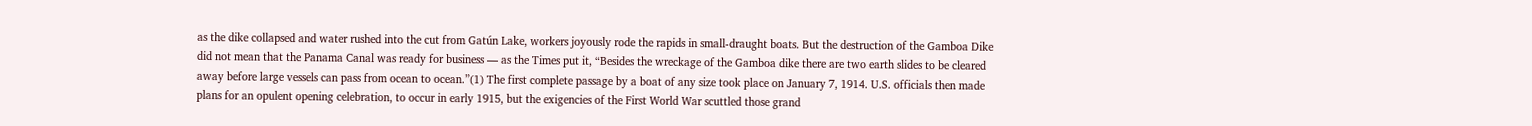as the dike collapsed and water rushed into the cut from Gatún Lake, workers joyously rode the rapids in small-draught boats. But the destruction of the Gamboa Dike did not mean that the Panama Canal was ready for business — as the Times put it, “Besides the wreckage of the Gamboa dike there are two earth slides to be cleared away before large vessels can pass from ocean to ocean.”(1) The first complete passage by a boat of any size took place on January 7, 1914. U.S. officials then made plans for an opulent opening celebration, to occur in early 1915, but the exigencies of the First World War scuttled those grand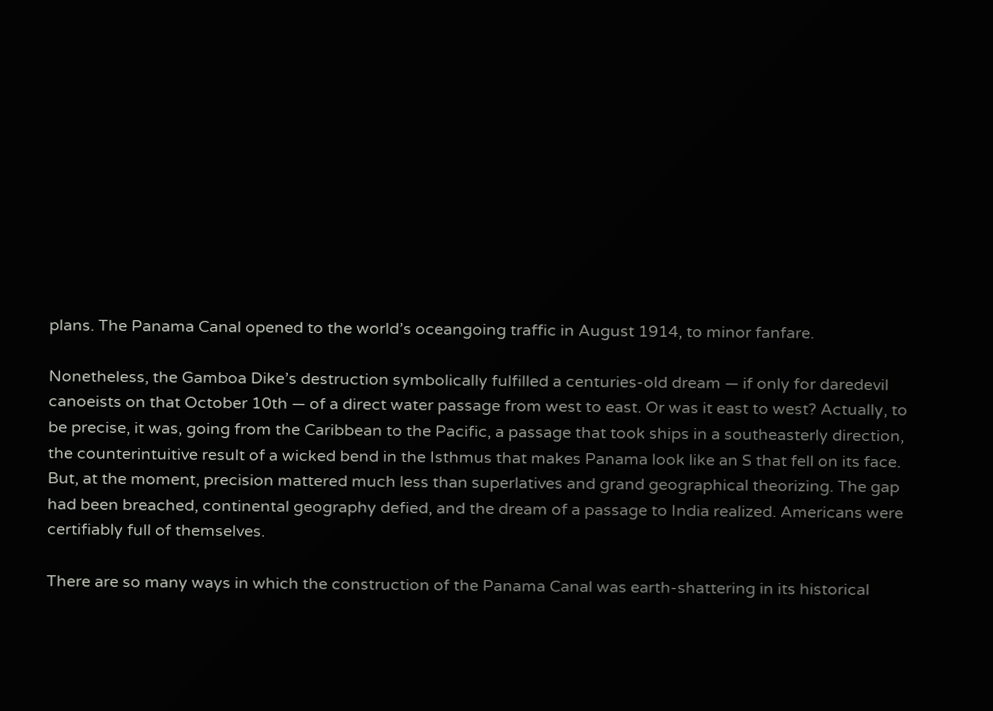plans. The Panama Canal opened to the world’s oceangoing traffic in August 1914, to minor fanfare.

Nonetheless, the Gamboa Dike’s destruction symbolically fulfilled a centuries-old dream — if only for daredevil canoeists on that October 10th — of a direct water passage from west to east. Or was it east to west? Actually, to be precise, it was, going from the Caribbean to the Pacific, a passage that took ships in a southeasterly direction, the counterintuitive result of a wicked bend in the Isthmus that makes Panama look like an S that fell on its face. But, at the moment, precision mattered much less than superlatives and grand geographical theorizing. The gap had been breached, continental geography defied, and the dream of a passage to India realized. Americans were certifiably full of themselves.

There are so many ways in which the construction of the Panama Canal was earth-shattering in its historical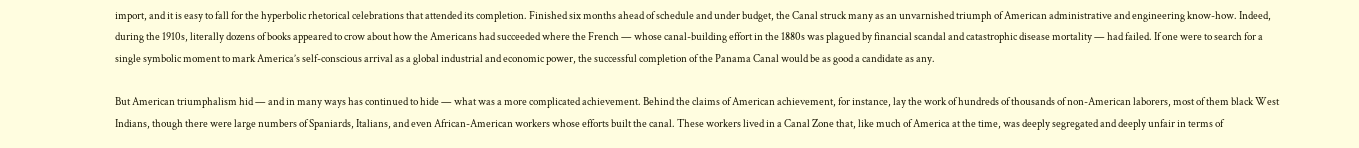import, and it is easy to fall for the hyperbolic rhetorical celebrations that attended its completion. Finished six months ahead of schedule and under budget, the Canal struck many as an unvarnished triumph of American administrative and engineering know-how. Indeed, during the 1910s, literally dozens of books appeared to crow about how the Americans had succeeded where the French — whose canal-building effort in the 1880s was plagued by financial scandal and catastrophic disease mortality — had failed. If one were to search for a single symbolic moment to mark America’s self-conscious arrival as a global industrial and economic power, the successful completion of the Panama Canal would be as good a candidate as any.

But American triumphalism hid — and in many ways has continued to hide — what was a more complicated achievement. Behind the claims of American achievement, for instance, lay the work of hundreds of thousands of non-American laborers, most of them black West Indians, though there were large numbers of Spaniards, Italians, and even African-American workers whose efforts built the canal. These workers lived in a Canal Zone that, like much of America at the time, was deeply segregated and deeply unfair in terms of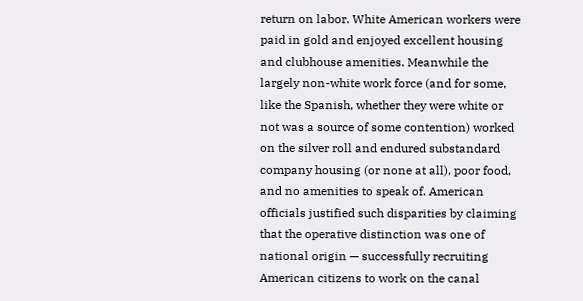return on labor. White American workers were paid in gold and enjoyed excellent housing and clubhouse amenities. Meanwhile the largely non-white work force (and for some, like the Spanish, whether they were white or not was a source of some contention) worked on the silver roll and endured substandard company housing (or none at all), poor food, and no amenities to speak of. American officials justified such disparities by claiming that the operative distinction was one of national origin — successfully recruiting American citizens to work on the canal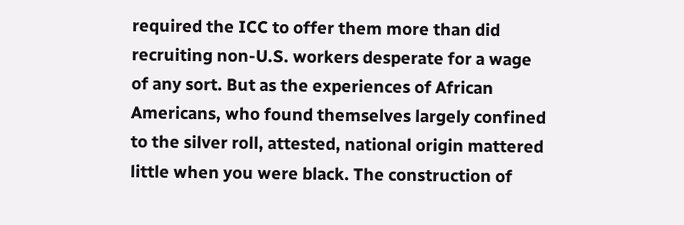required the ICC to offer them more than did recruiting non-U.S. workers desperate for a wage of any sort. But as the experiences of African Americans, who found themselves largely confined to the silver roll, attested, national origin mattered little when you were black. The construction of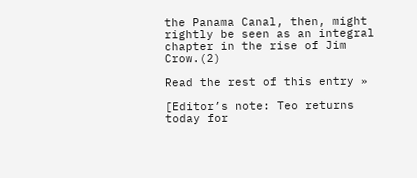the Panama Canal, then, might rightly be seen as an integral chapter in the rise of Jim Crow.(2)

Read the rest of this entry »

[Editor’s note: Teo returns today for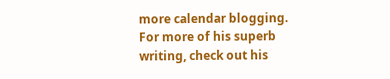more calendar blogging. For more of his superb writing, check out his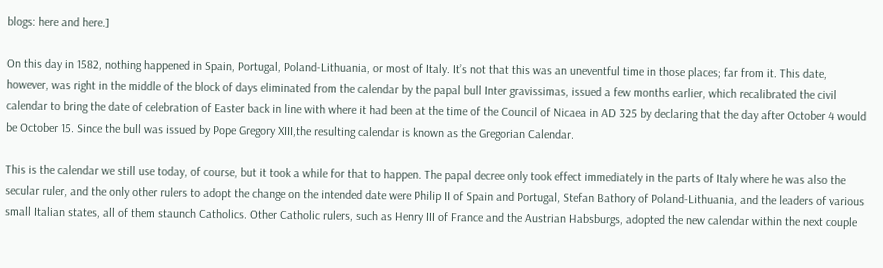blogs: here and here.]

On this day in 1582, nothing happened in Spain, Portugal, Poland-Lithuania, or most of Italy. It’s not that this was an uneventful time in those places; far from it. This date, however, was right in the middle of the block of days eliminated from the calendar by the papal bull Inter gravissimas, issued a few months earlier, which recalibrated the civil calendar to bring the date of celebration of Easter back in line with where it had been at the time of the Council of Nicaea in AD 325 by declaring that the day after October 4 would be October 15. Since the bull was issued by Pope Gregory XIII,the resulting calendar is known as the Gregorian Calendar.

This is the calendar we still use today, of course, but it took a while for that to happen. The papal decree only took effect immediately in the parts of Italy where he was also the secular ruler, and the only other rulers to adopt the change on the intended date were Philip II of Spain and Portugal, Stefan Bathory of Poland-Lithuania, and the leaders of various small Italian states, all of them staunch Catholics. Other Catholic rulers, such as Henry III of France and the Austrian Habsburgs, adopted the new calendar within the next couple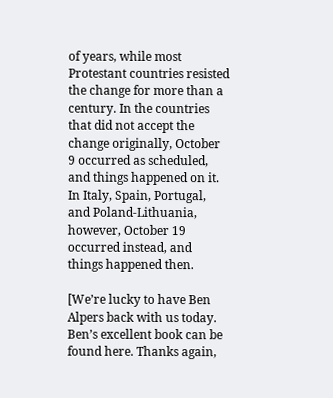of years, while most Protestant countries resisted the change for more than a century. In the countries that did not accept the change originally, October 9 occurred as scheduled, and things happened on it. In Italy, Spain, Portugal, and Poland-Lithuania, however, October 19 occurred instead, and things happened then.

[We’re lucky to have Ben Alpers back with us today. Ben’s excellent book can be found here. Thanks again,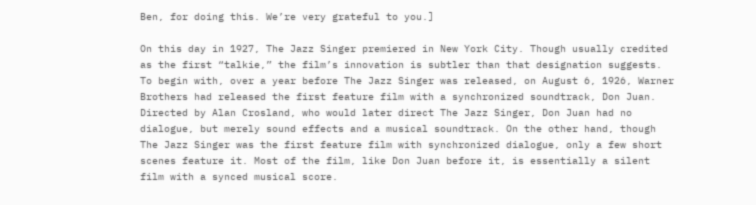Ben, for doing this. We’re very grateful to you.]

On this day in 1927, The Jazz Singer premiered in New York City. Though usually credited as the first “talkie,” the film’s innovation is subtler than that designation suggests. To begin with, over a year before The Jazz Singer was released, on August 6, 1926, Warner Brothers had released the first feature film with a synchronized soundtrack, Don Juan. Directed by Alan Crosland, who would later direct The Jazz Singer, Don Juan had no dialogue, but merely sound effects and a musical soundtrack. On the other hand, though The Jazz Singer was the first feature film with synchronized dialogue, only a few short scenes feature it. Most of the film, like Don Juan before it, is essentially a silent film with a synced musical score.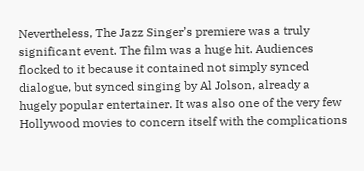Nevertheless, The Jazz Singer’s premiere was a truly significant event. The film was a huge hit. Audiences flocked to it because it contained not simply synced dialogue, but synced singing by Al Jolson, already a hugely popular entertainer. It was also one of the very few Hollywood movies to concern itself with the complications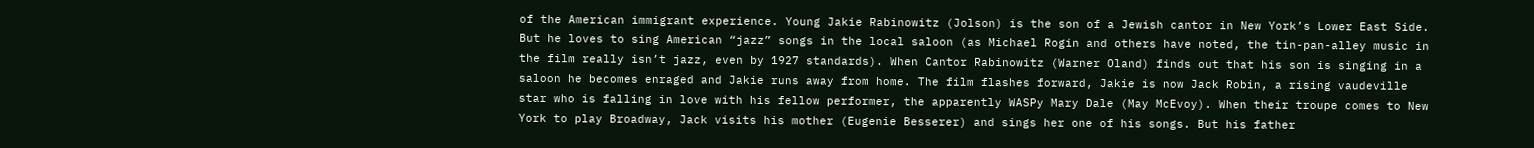of the American immigrant experience. Young Jakie Rabinowitz (Jolson) is the son of a Jewish cantor in New York’s Lower East Side. But he loves to sing American “jazz” songs in the local saloon (as Michael Rogin and others have noted, the tin-pan-alley music in the film really isn’t jazz, even by 1927 standards). When Cantor Rabinowitz (Warner Oland) finds out that his son is singing in a saloon he becomes enraged and Jakie runs away from home. The film flashes forward, Jakie is now Jack Robin, a rising vaudeville star who is falling in love with his fellow performer, the apparently WASPy Mary Dale (May McEvoy). When their troupe comes to New York to play Broadway, Jack visits his mother (Eugenie Besserer) and sings her one of his songs. But his father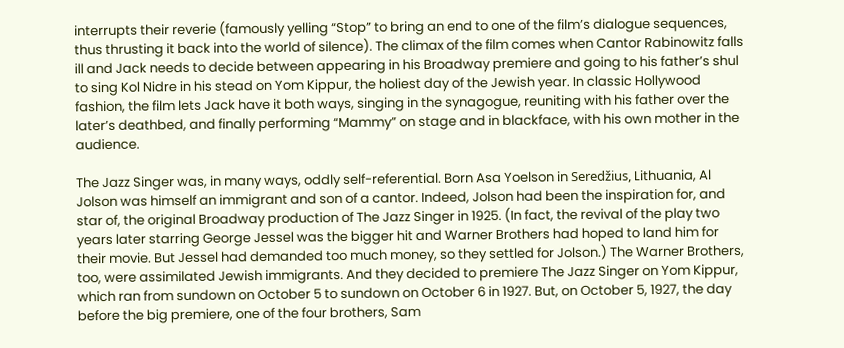interrupts their reverie (famously yelling “Stop” to bring an end to one of the film’s dialogue sequences, thus thrusting it back into the world of silence). The climax of the film comes when Cantor Rabinowitz falls ill and Jack needs to decide between appearing in his Broadway premiere and going to his father’s shul to sing Kol Nidre in his stead on Yom Kippur, the holiest day of the Jewish year. In classic Hollywood fashion, the film lets Jack have it both ways, singing in the synagogue, reuniting with his father over the later’s deathbed, and finally performing “Mammy” on stage and in blackface, with his own mother in the audience.

The Jazz Singer was, in many ways, oddly self-referential. Born Asa Yoelson in Seredžius, Lithuania, Al Jolson was himself an immigrant and son of a cantor. Indeed, Jolson had been the inspiration for, and star of, the original Broadway production of The Jazz Singer in 1925. (In fact, the revival of the play two years later starring George Jessel was the bigger hit and Warner Brothers had hoped to land him for their movie. But Jessel had demanded too much money, so they settled for Jolson.) The Warner Brothers, too, were assimilated Jewish immigrants. And they decided to premiere The Jazz Singer on Yom Kippur, which ran from sundown on October 5 to sundown on October 6 in 1927. But, on October 5, 1927, the day before the big premiere, one of the four brothers, Sam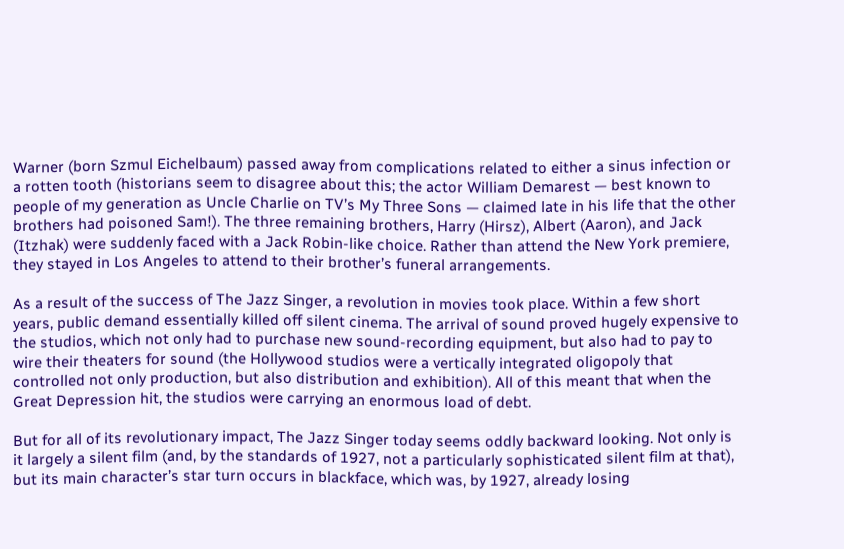Warner (born Szmul Eichelbaum) passed away from complications related to either a sinus infection or a rotten tooth (historians seem to disagree about this; the actor William Demarest — best known to people of my generation as Uncle Charlie on TV’s My Three Sons — claimed late in his life that the other brothers had poisoned Sam!). The three remaining brothers, Harry (Hirsz), Albert (Aaron), and Jack (Itzhak) were suddenly faced with a Jack Robin-like choice. Rather than attend the New York premiere, they stayed in Los Angeles to attend to their brother’s funeral arrangements.

As a result of the success of The Jazz Singer, a revolution in movies took place. Within a few short years, public demand essentially killed off silent cinema. The arrival of sound proved hugely expensive to the studios, which not only had to purchase new sound-recording equipment, but also had to pay to wire their theaters for sound (the Hollywood studios were a vertically integrated oligopoly that controlled not only production, but also distribution and exhibition). All of this meant that when the Great Depression hit, the studios were carrying an enormous load of debt.

But for all of its revolutionary impact, The Jazz Singer today seems oddly backward looking. Not only is it largely a silent film (and, by the standards of 1927, not a particularly sophisticated silent film at that), but its main character’s star turn occurs in blackface, which was, by 1927, already losing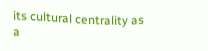its cultural centrality as a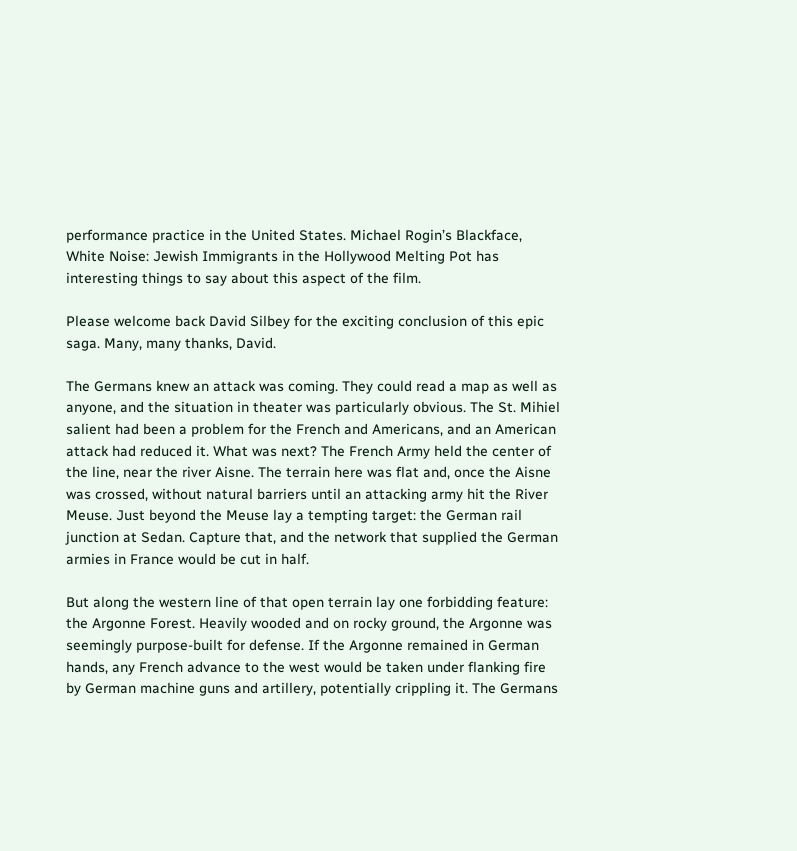performance practice in the United States. Michael Rogin’s Blackface, White Noise: Jewish Immigrants in the Hollywood Melting Pot has interesting things to say about this aspect of the film.

Please welcome back David Silbey for the exciting conclusion of this epic saga. Many, many thanks, David.

The Germans knew an attack was coming. They could read a map as well as anyone, and the situation in theater was particularly obvious. The St. Mihiel salient had been a problem for the French and Americans, and an American attack had reduced it. What was next? The French Army held the center of the line, near the river Aisne. The terrain here was flat and, once the Aisne was crossed, without natural barriers until an attacking army hit the River Meuse. Just beyond the Meuse lay a tempting target: the German rail junction at Sedan. Capture that, and the network that supplied the German armies in France would be cut in half.

But along the western line of that open terrain lay one forbidding feature: the Argonne Forest. Heavily wooded and on rocky ground, the Argonne was seemingly purpose-built for defense. If the Argonne remained in German hands, any French advance to the west would be taken under flanking fire by German machine guns and artillery, potentially crippling it. The Germans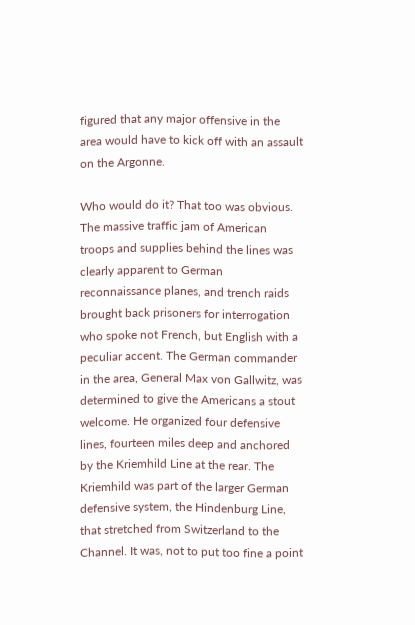figured that any major offensive in the area would have to kick off with an assault on the Argonne.

Who would do it? That too was obvious. The massive traffic jam of American troops and supplies behind the lines was clearly apparent to German reconnaissance planes, and trench raids brought back prisoners for interrogation who spoke not French, but English with a peculiar accent. The German commander in the area, General Max von Gallwitz, was determined to give the Americans a stout welcome. He organized four defensive lines, fourteen miles deep and anchored by the Kriemhild Line at the rear. The Kriemhild was part of the larger German defensive system, the Hindenburg Line, that stretched from Switzerland to the Channel. It was, not to put too fine a point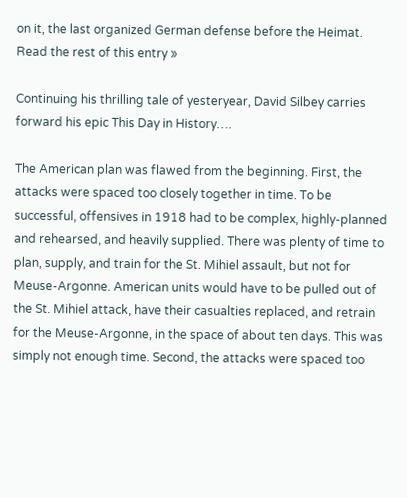on it, the last organized German defense before the Heimat.
Read the rest of this entry »

Continuing his thrilling tale of yesteryear, David Silbey carries forward his epic This Day in History….

The American plan was flawed from the beginning. First, the attacks were spaced too closely together in time. To be successful, offensives in 1918 had to be complex, highly-planned and rehearsed, and heavily supplied. There was plenty of time to plan, supply, and train for the St. Mihiel assault, but not for Meuse-Argonne. American units would have to be pulled out of the St. Mihiel attack, have their casualties replaced, and retrain for the Meuse-Argonne, in the space of about ten days. This was simply not enough time. Second, the attacks were spaced too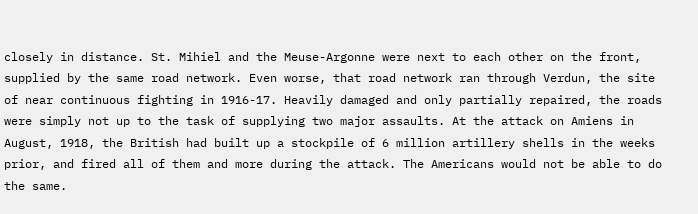closely in distance. St. Mihiel and the Meuse-Argonne were next to each other on the front, supplied by the same road network. Even worse, that road network ran through Verdun, the site of near continuous fighting in 1916-17. Heavily damaged and only partially repaired, the roads were simply not up to the task of supplying two major assaults. At the attack on Amiens in August, 1918, the British had built up a stockpile of 6 million artillery shells in the weeks prior, and fired all of them and more during the attack. The Americans would not be able to do the same.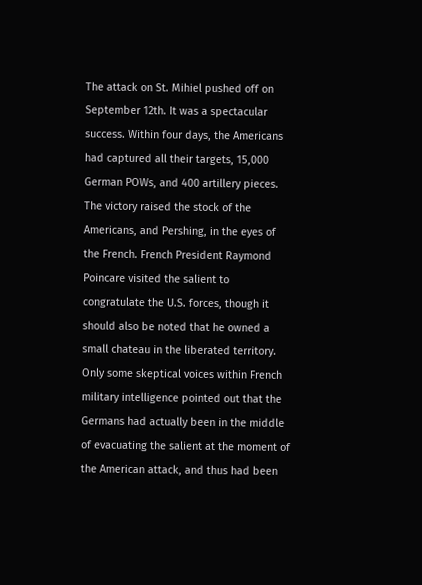The attack on St. Mihiel pushed off on September 12th. It was a spectacular success. Within four days, the Americans had captured all their targets, 15,000 German POWs, and 400 artillery pieces. The victory raised the stock of the Americans, and Pershing, in the eyes of the French. French President Raymond Poincare visited the salient to congratulate the U.S. forces, though it should also be noted that he owned a small chateau in the liberated territory. Only some skeptical voices within French military intelligence pointed out that the Germans had actually been in the middle of evacuating the salient at the moment of the American attack, and thus had been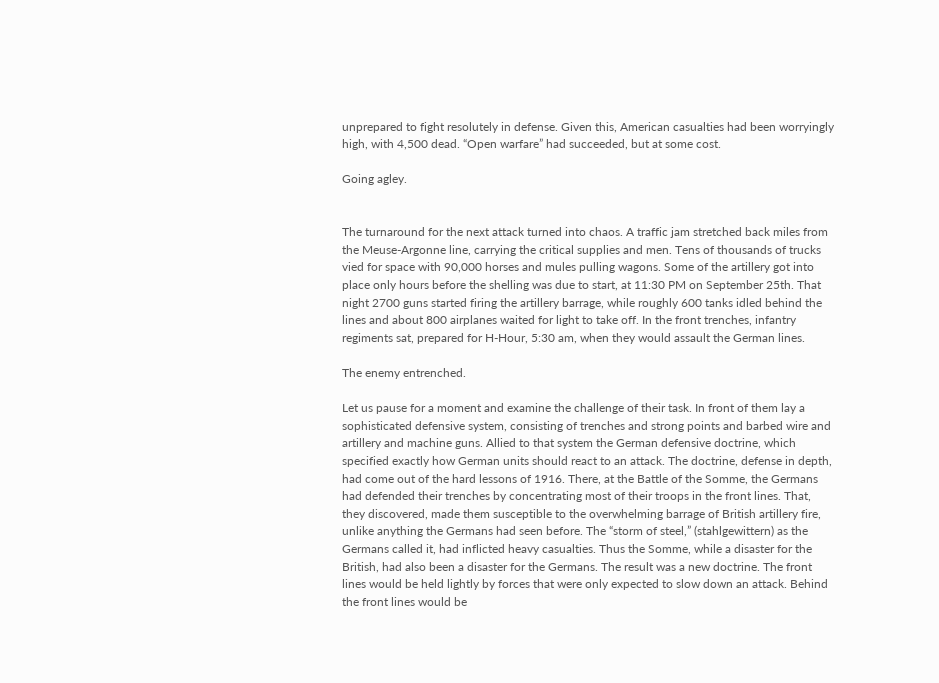unprepared to fight resolutely in defense. Given this, American casualties had been worryingly high, with 4,500 dead. “Open warfare” had succeeded, but at some cost.

Going agley.


The turnaround for the next attack turned into chaos. A traffic jam stretched back miles from the Meuse-Argonne line, carrying the critical supplies and men. Tens of thousands of trucks vied for space with 90,000 horses and mules pulling wagons. Some of the artillery got into place only hours before the shelling was due to start, at 11:30 PM on September 25th. That night 2700 guns started firing the artillery barrage, while roughly 600 tanks idled behind the lines and about 800 airplanes waited for light to take off. In the front trenches, infantry regiments sat, prepared for H-Hour, 5:30 am, when they would assault the German lines.

The enemy entrenched.

Let us pause for a moment and examine the challenge of their task. In front of them lay a sophisticated defensive system, consisting of trenches and strong points and barbed wire and artillery and machine guns. Allied to that system the German defensive doctrine, which specified exactly how German units should react to an attack. The doctrine, defense in depth, had come out of the hard lessons of 1916. There, at the Battle of the Somme, the Germans had defended their trenches by concentrating most of their troops in the front lines. That, they discovered, made them susceptible to the overwhelming barrage of British artillery fire, unlike anything the Germans had seen before. The “storm of steel,” (stahlgewittern) as the Germans called it, had inflicted heavy casualties. Thus the Somme, while a disaster for the British, had also been a disaster for the Germans. The result was a new doctrine. The front lines would be held lightly by forces that were only expected to slow down an attack. Behind the front lines would be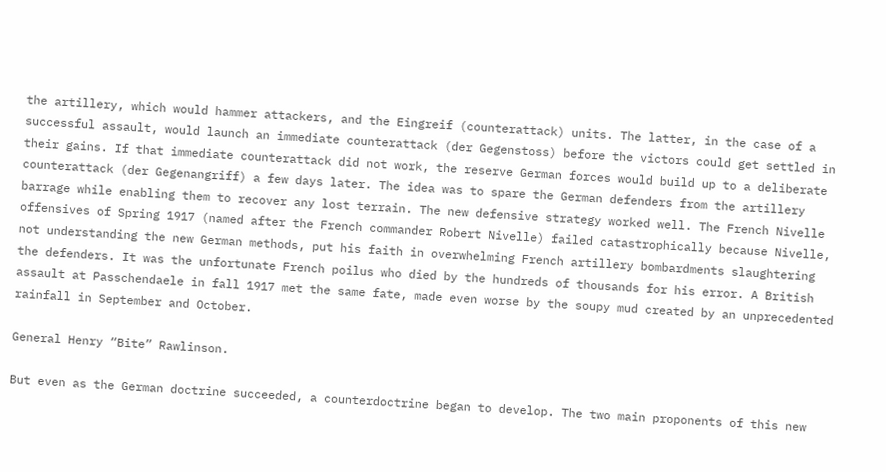the artillery, which would hammer attackers, and the Eingreif (counterattack) units. The latter, in the case of a successful assault, would launch an immediate counterattack (der Gegenstoss) before the victors could get settled in their gains. If that immediate counterattack did not work, the reserve German forces would build up to a deliberate counterattack (der Gegenangriff) a few days later. The idea was to spare the German defenders from the artillery barrage while enabling them to recover any lost terrain. The new defensive strategy worked well. The French Nivelle offensives of Spring 1917 (named after the French commander Robert Nivelle) failed catastrophically because Nivelle, not understanding the new German methods, put his faith in overwhelming French artillery bombardments slaughtering the defenders. It was the unfortunate French poilus who died by the hundreds of thousands for his error. A British assault at Passchendaele in fall 1917 met the same fate, made even worse by the soupy mud created by an unprecedented rainfall in September and October.

General Henry “Bite” Rawlinson.

But even as the German doctrine succeeded, a counterdoctrine began to develop. The two main proponents of this new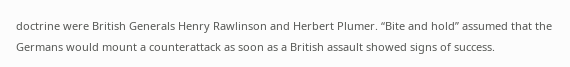doctrine were British Generals Henry Rawlinson and Herbert Plumer. “Bite and hold” assumed that the Germans would mount a counterattack as soon as a British assault showed signs of success.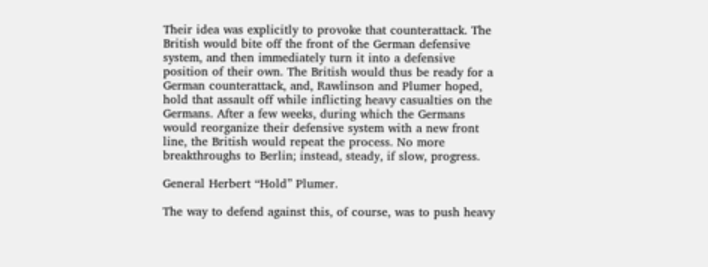Their idea was explicitly to provoke that counterattack. The British would bite off the front of the German defensive system, and then immediately turn it into a defensive position of their own. The British would thus be ready for a German counterattack, and, Rawlinson and Plumer hoped, hold that assault off while inflicting heavy casualties on the Germans. After a few weeks, during which the Germans would reorganize their defensive system with a new front line, the British would repeat the process. No more breakthroughs to Berlin; instead, steady, if slow, progress.

General Herbert “Hold” Plumer.

The way to defend against this, of course, was to push heavy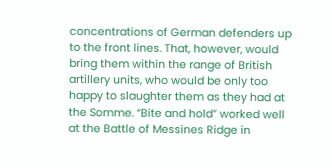concentrations of German defenders up to the front lines. That, however, would bring them within the range of British artillery units, who would be only too happy to slaughter them as they had at the Somme. “Bite and hold” worked well at the Battle of Messines Ridge in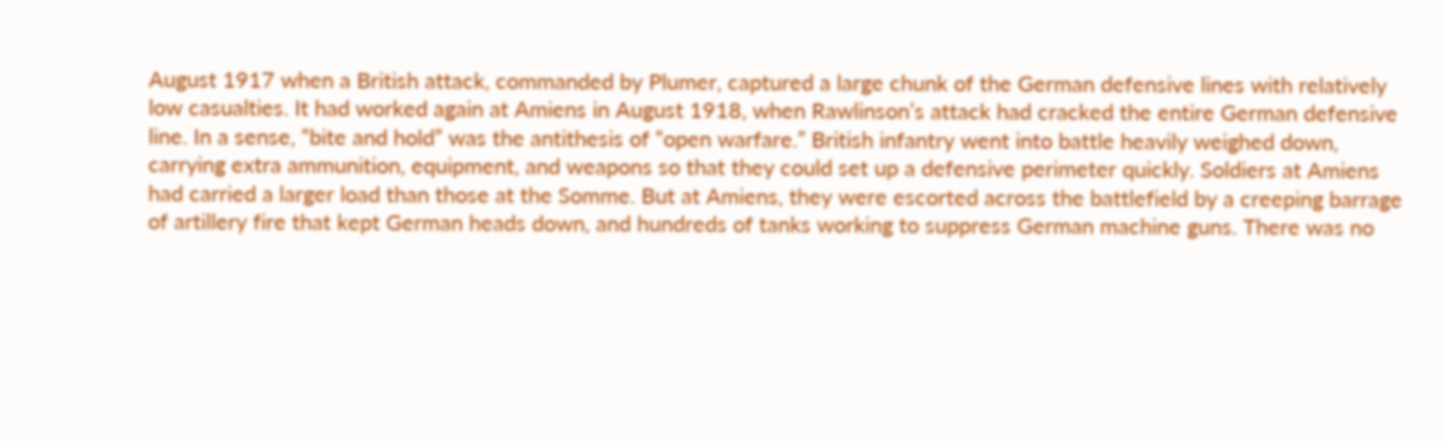August 1917 when a British attack, commanded by Plumer, captured a large chunk of the German defensive lines with relatively low casualties. It had worked again at Amiens in August 1918, when Rawlinson’s attack had cracked the entire German defensive line. In a sense, “bite and hold” was the antithesis of “open warfare.” British infantry went into battle heavily weighed down, carrying extra ammunition, equipment, and weapons so that they could set up a defensive perimeter quickly. Soldiers at Amiens had carried a larger load than those at the Somme. But at Amiens, they were escorted across the battlefield by a creeping barrage of artillery fire that kept German heads down, and hundreds of tanks working to suppress German machine guns. There was no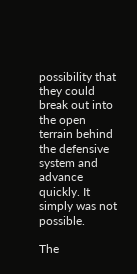possibility that they could break out into the open terrain behind the defensive system and advance quickly. It simply was not possible.

The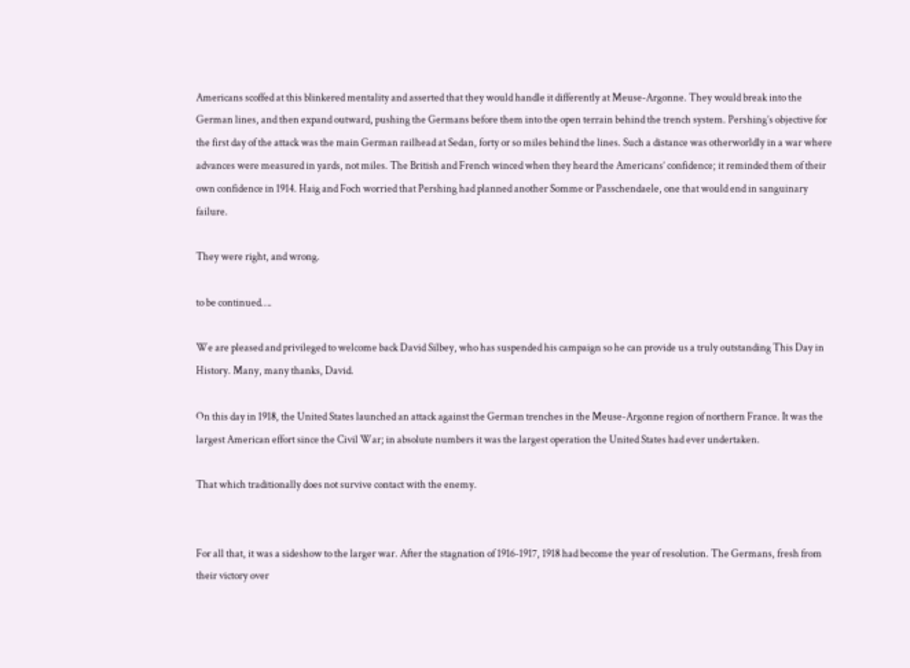Americans scoffed at this blinkered mentality and asserted that they would handle it differently at Meuse-Argonne. They would break into the German lines, and then expand outward, pushing the Germans before them into the open terrain behind the trench system. Pershing’s objective for the first day of the attack was the main German railhead at Sedan, forty or so miles behind the lines. Such a distance was otherworldly in a war where advances were measured in yards, not miles. The British and French winced when they heard the Americans’ confidence; it reminded them of their own confidence in 1914. Haig and Foch worried that Pershing had planned another Somme or Passchendaele, one that would end in sanguinary failure.

They were right, and wrong.

to be continued….

We are pleased and privileged to welcome back David Silbey, who has suspended his campaign so he can provide us a truly outstanding This Day in History. Many, many thanks, David.

On this day in 1918, the United States launched an attack against the German trenches in the Meuse-Argonne region of northern France. It was the largest American effort since the Civil War; in absolute numbers it was the largest operation the United States had ever undertaken.

That which traditionally does not survive contact with the enemy.


For all that, it was a sideshow to the larger war. After the stagnation of 1916-1917, 1918 had become the year of resolution. The Germans, fresh from their victory over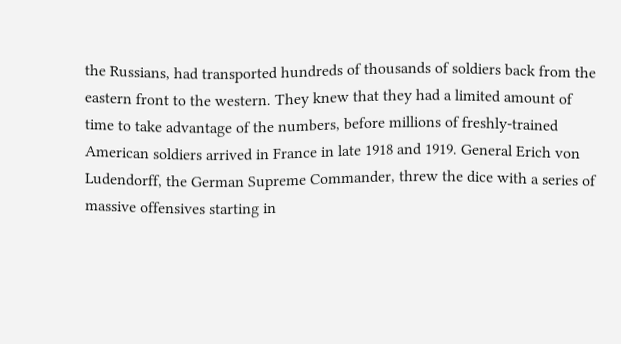the Russians, had transported hundreds of thousands of soldiers back from the eastern front to the western. They knew that they had a limited amount of time to take advantage of the numbers, before millions of freshly-trained American soldiers arrived in France in late 1918 and 1919. General Erich von Ludendorff, the German Supreme Commander, threw the dice with a series of massive offensives starting in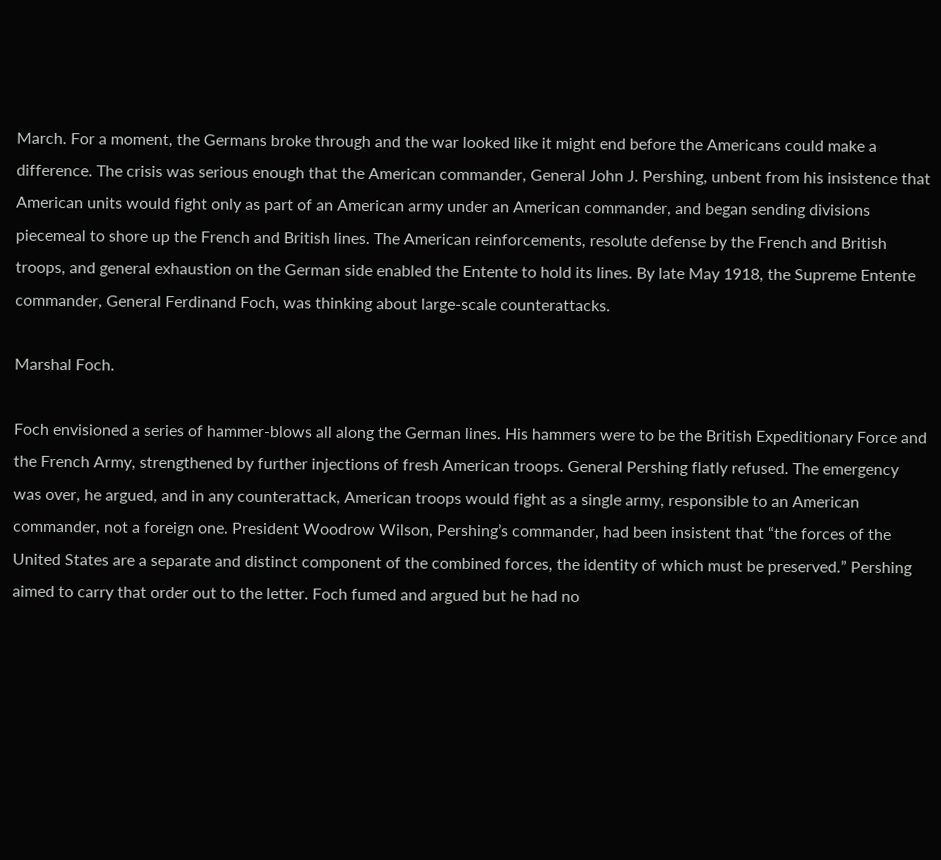March. For a moment, the Germans broke through and the war looked like it might end before the Americans could make a difference. The crisis was serious enough that the American commander, General John J. Pershing, unbent from his insistence that American units would fight only as part of an American army under an American commander, and began sending divisions piecemeal to shore up the French and British lines. The American reinforcements, resolute defense by the French and British troops, and general exhaustion on the German side enabled the Entente to hold its lines. By late May 1918, the Supreme Entente commander, General Ferdinand Foch, was thinking about large-scale counterattacks.

Marshal Foch.

Foch envisioned a series of hammer-blows all along the German lines. His hammers were to be the British Expeditionary Force and the French Army, strengthened by further injections of fresh American troops. General Pershing flatly refused. The emergency was over, he argued, and in any counterattack, American troops would fight as a single army, responsible to an American commander, not a foreign one. President Woodrow Wilson, Pershing’s commander, had been insistent that “the forces of the United States are a separate and distinct component of the combined forces, the identity of which must be preserved.” Pershing aimed to carry that order out to the letter. Foch fumed and argued but he had no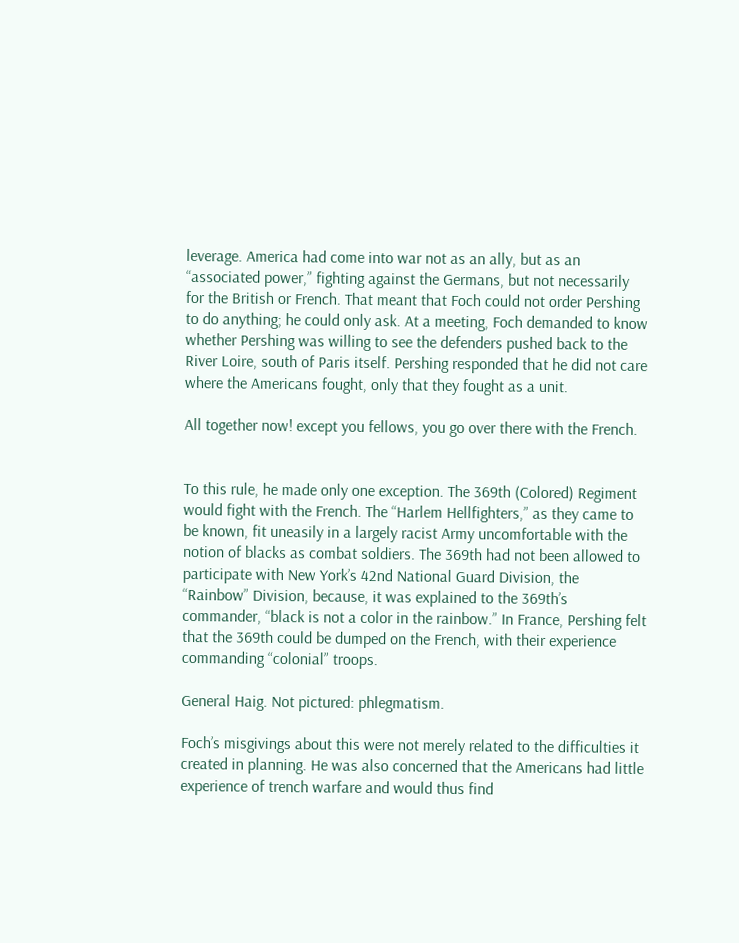leverage. America had come into war not as an ally, but as an “associated power,” fighting against the Germans, but not necessarily for the British or French. That meant that Foch could not order Pershing to do anything; he could only ask. At a meeting, Foch demanded to know whether Pershing was willing to see the defenders pushed back to the River Loire, south of Paris itself. Pershing responded that he did not care where the Americans fought, only that they fought as a unit.

All together now! except you fellows, you go over there with the French.


To this rule, he made only one exception. The 369th (Colored) Regiment would fight with the French. The “Harlem Hellfighters,” as they came to be known, fit uneasily in a largely racist Army uncomfortable with the notion of blacks as combat soldiers. The 369th had not been allowed to participate with New York’s 42nd National Guard Division, the “Rainbow” Division, because, it was explained to the 369th’s commander, “black is not a color in the rainbow.” In France, Pershing felt that the 369th could be dumped on the French, with their experience commanding “colonial” troops.

General Haig. Not pictured: phlegmatism.

Foch’s misgivings about this were not merely related to the difficulties it created in planning. He was also concerned that the Americans had little experience of trench warfare and would thus find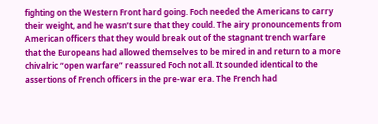fighting on the Western Front hard going. Foch needed the Americans to carry their weight, and he wasn’t sure that they could. The airy pronouncements from American officers that they would break out of the stagnant trench warfare that the Europeans had allowed themselves to be mired in and return to a more chivalric “open warfare” reassured Foch not all. It sounded identical to the assertions of French officers in the pre-war era. The French had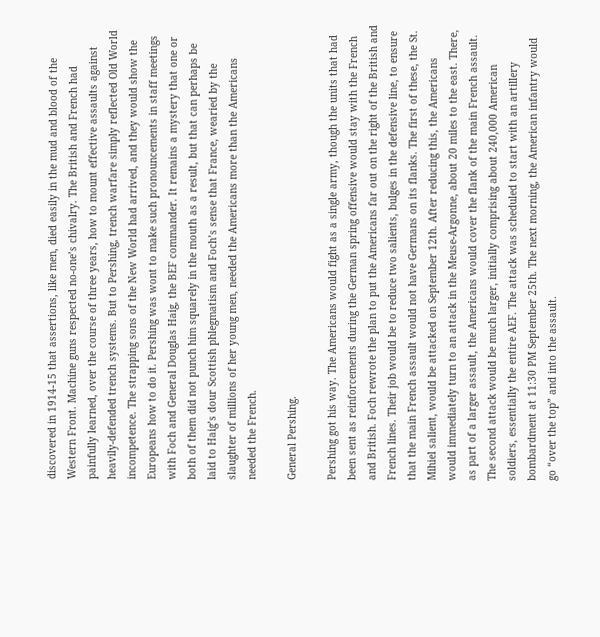discovered in 1914-15 that assertions, like men, died easily in the mud and blood of the Western Front. Machine guns respected no-one’s chivalry. The British and French had painfully learned, over the course of three years, how to mount effective assaults against heavily-defended trench systems. But to Pershing, trench warfare simply reflected Old World incompetence. The strapping sons of the New World had arrived, and they would show the Europeans how to do it. Pershing was wont to make such pronouncements in staff meetings with Foch and General Douglas Haig, the BEF commander. It remains a mystery that one or both of them did not punch him squarely in the mouth as a result, but that can perhaps be laid to Haig’s dour Scottish phlegmatism and Foch’s sense that France, wearied by the slaughter of millions of her young men, needed the Americans more than the Americans needed the French.

General Pershing.

Pershing got his way. The Americans would fight as a single army, though the units that had been sent as reinforcements during the German spring offensive would stay with the French and British. Foch rewrote the plan to put the Americans far out on the right of the British and French lines. Their job would be to reduce two salients, bulges in the defensive line, to ensure that the main French assault would not have Germans on its flanks. The first of these, the St. Mihiel salient, would be attacked on September 12th. After reducing this, the Americans would immediately turn to an attack in the Meuse-Argonne, about 20 miles to the east. There, as part of a larger assault, the Americans would cover the flank of the main French assault. The second attack would be much larger, initially comprising about 240,000 American soldiers, essentially the entire AEF. The attack was scheduled to start with an artillery bombardment at 11:30 PM September 25th. The next morning, the American infantry would go “over the top” and into the assault.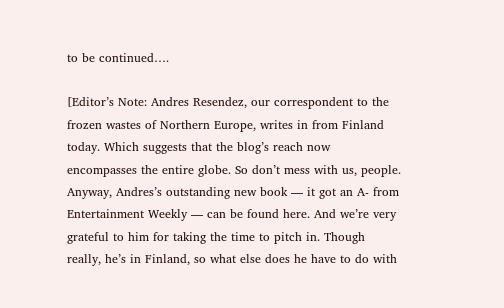to be continued….

[Editor’s Note: Andres Resendez, our correspondent to the frozen wastes of Northern Europe, writes in from Finland today. Which suggests that the blog’s reach now encompasses the entire globe. So don’t mess with us, people. Anyway, Andres’s outstanding new book — it got an A- from Entertainment Weekly — can be found here. And we’re very grateful to him for taking the time to pitch in. Though really, he’s in Finland, so what else does he have to do with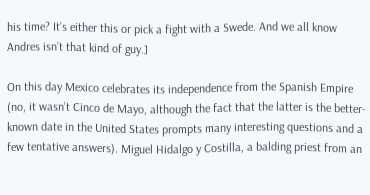his time? It’s either this or pick a fight with a Swede. And we all know Andres isn’t that kind of guy.]

On this day Mexico celebrates its independence from the Spanish Empire (no, it wasn’t Cinco de Mayo, although the fact that the latter is the better-known date in the United States prompts many interesting questions and a few tentative answers). Miguel Hidalgo y Costilla, a balding priest from an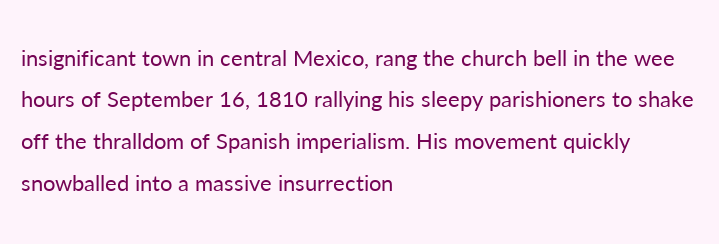insignificant town in central Mexico, rang the church bell in the wee hours of September 16, 1810 rallying his sleepy parishioners to shake off the thralldom of Spanish imperialism. His movement quickly snowballed into a massive insurrection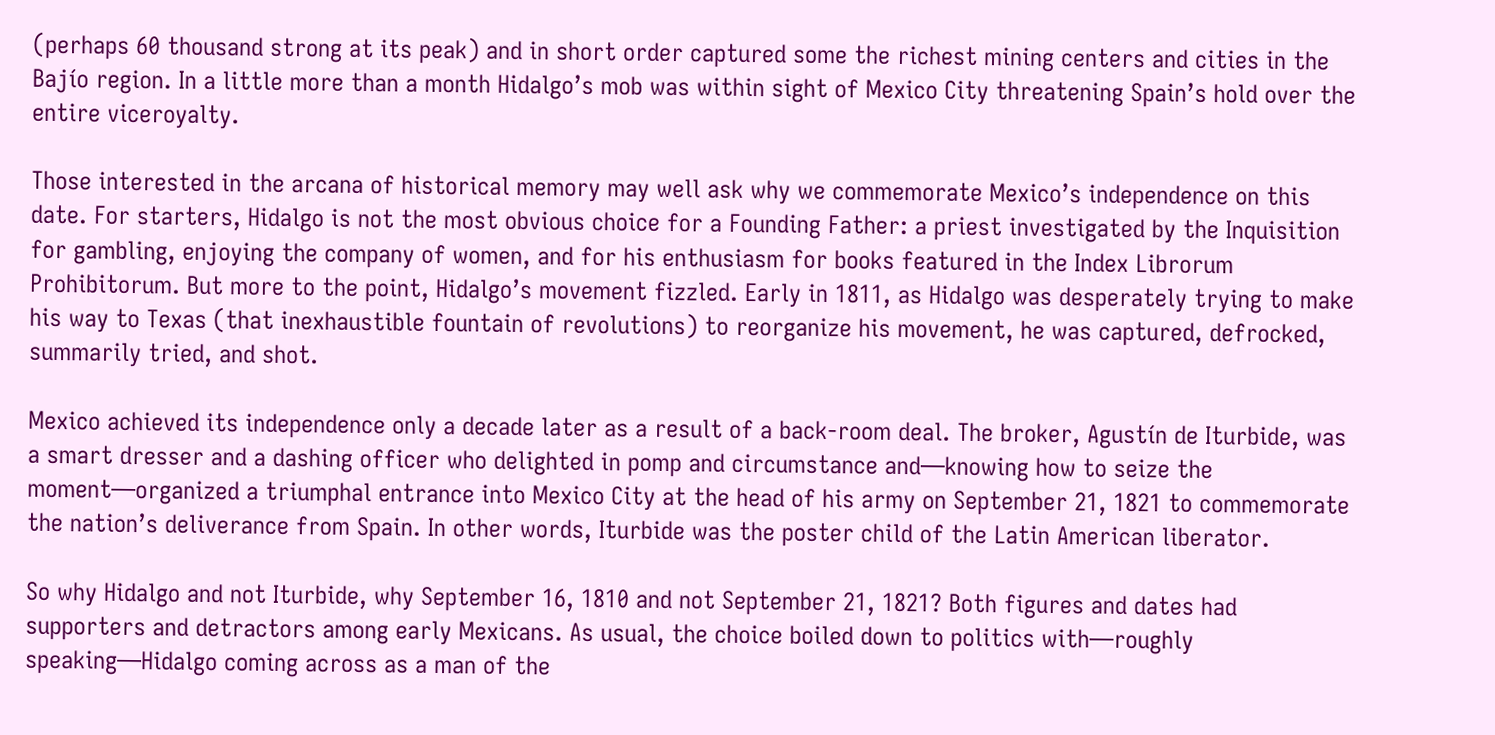(perhaps 60 thousand strong at its peak) and in short order captured some the richest mining centers and cities in the Bajío region. In a little more than a month Hidalgo’s mob was within sight of Mexico City threatening Spain’s hold over the entire viceroyalty.

Those interested in the arcana of historical memory may well ask why we commemorate Mexico’s independence on this date. For starters, Hidalgo is not the most obvious choice for a Founding Father: a priest investigated by the Inquisition for gambling, enjoying the company of women, and for his enthusiasm for books featured in the Index Librorum Prohibitorum. But more to the point, Hidalgo’s movement fizzled. Early in 1811, as Hidalgo was desperately trying to make his way to Texas (that inexhaustible fountain of revolutions) to reorganize his movement, he was captured, defrocked, summarily tried, and shot.

Mexico achieved its independence only a decade later as a result of a back-room deal. The broker, Agustín de Iturbide, was a smart dresser and a dashing officer who delighted in pomp and circumstance and—knowing how to seize the moment—organized a triumphal entrance into Mexico City at the head of his army on September 21, 1821 to commemorate the nation’s deliverance from Spain. In other words, Iturbide was the poster child of the Latin American liberator.

So why Hidalgo and not Iturbide, why September 16, 1810 and not September 21, 1821? Both figures and dates had supporters and detractors among early Mexicans. As usual, the choice boiled down to politics with—roughly speaking—Hidalgo coming across as a man of the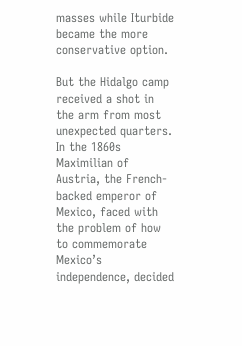masses while Iturbide became the more conservative option.

But the Hidalgo camp received a shot in the arm from most unexpected quarters. In the 1860s Maximilian of Austria, the French-backed emperor of Mexico, faced with the problem of how to commemorate Mexico’s independence, decided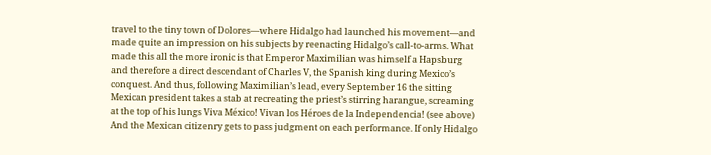travel to the tiny town of Dolores—where Hidalgo had launched his movement—and made quite an impression on his subjects by reenacting Hidalgo’s call-to-arms. What made this all the more ironic is that Emperor Maximilian was himself a Hapsburg and therefore a direct descendant of Charles V, the Spanish king during Mexico’s conquest. And thus, following Maximilian’s lead, every September 16 the sitting Mexican president takes a stab at recreating the priest’s stirring harangue, screaming at the top of his lungs Viva México! Vivan los Héroes de la Independencia! (see above) And the Mexican citizenry gets to pass judgment on each performance. If only Hidalgo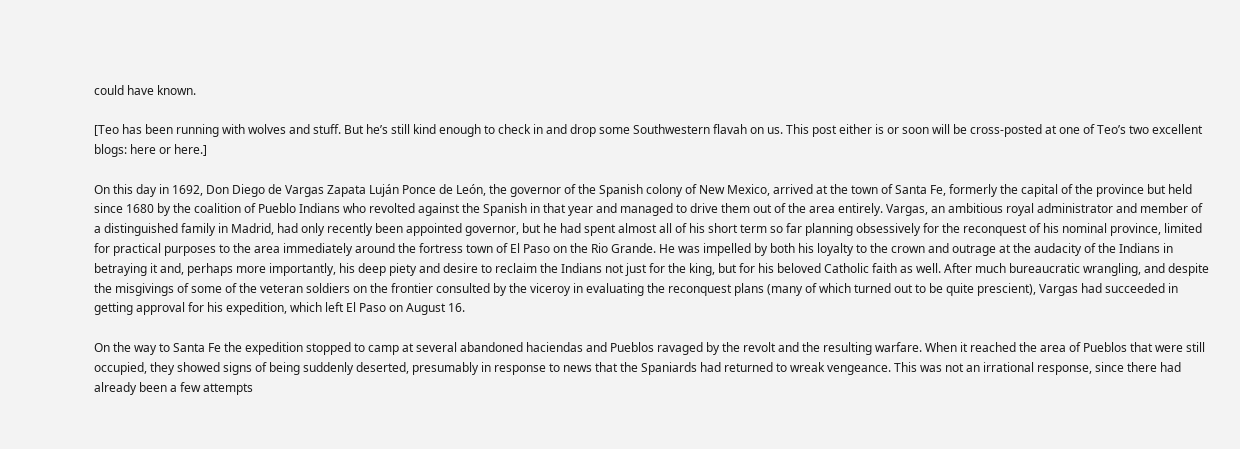could have known.

[Teo has been running with wolves and stuff. But he’s still kind enough to check in and drop some Southwestern flavah on us. This post either is or soon will be cross-posted at one of Teo’s two excellent blogs: here or here.]

On this day in 1692, Don Diego de Vargas Zapata Luján Ponce de León, the governor of the Spanish colony of New Mexico, arrived at the town of Santa Fe, formerly the capital of the province but held since 1680 by the coalition of Pueblo Indians who revolted against the Spanish in that year and managed to drive them out of the area entirely. Vargas, an ambitious royal administrator and member of a distinguished family in Madrid, had only recently been appointed governor, but he had spent almost all of his short term so far planning obsessively for the reconquest of his nominal province, limited for practical purposes to the area immediately around the fortress town of El Paso on the Rio Grande. He was impelled by both his loyalty to the crown and outrage at the audacity of the Indians in betraying it and, perhaps more importantly, his deep piety and desire to reclaim the Indians not just for the king, but for his beloved Catholic faith as well. After much bureaucratic wrangling, and despite the misgivings of some of the veteran soldiers on the frontier consulted by the viceroy in evaluating the reconquest plans (many of which turned out to be quite prescient), Vargas had succeeded in getting approval for his expedition, which left El Paso on August 16.

On the way to Santa Fe the expedition stopped to camp at several abandoned haciendas and Pueblos ravaged by the revolt and the resulting warfare. When it reached the area of Pueblos that were still occupied, they showed signs of being suddenly deserted, presumably in response to news that the Spaniards had returned to wreak vengeance. This was not an irrational response, since there had already been a few attempts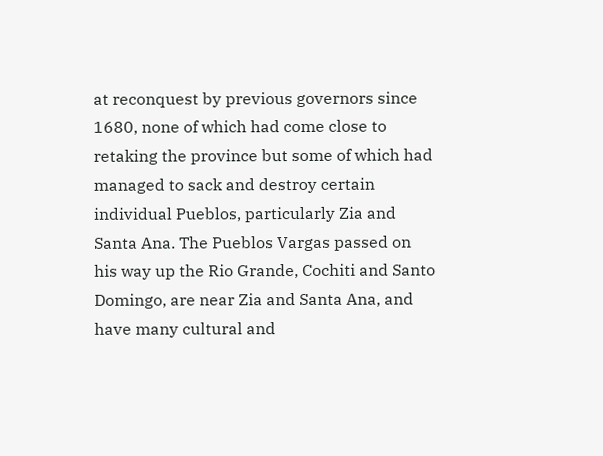at reconquest by previous governors since 1680, none of which had come close to retaking the province but some of which had managed to sack and destroy certain individual Pueblos, particularly Zia and Santa Ana. The Pueblos Vargas passed on his way up the Rio Grande, Cochiti and Santo Domingo, are near Zia and Santa Ana, and have many cultural and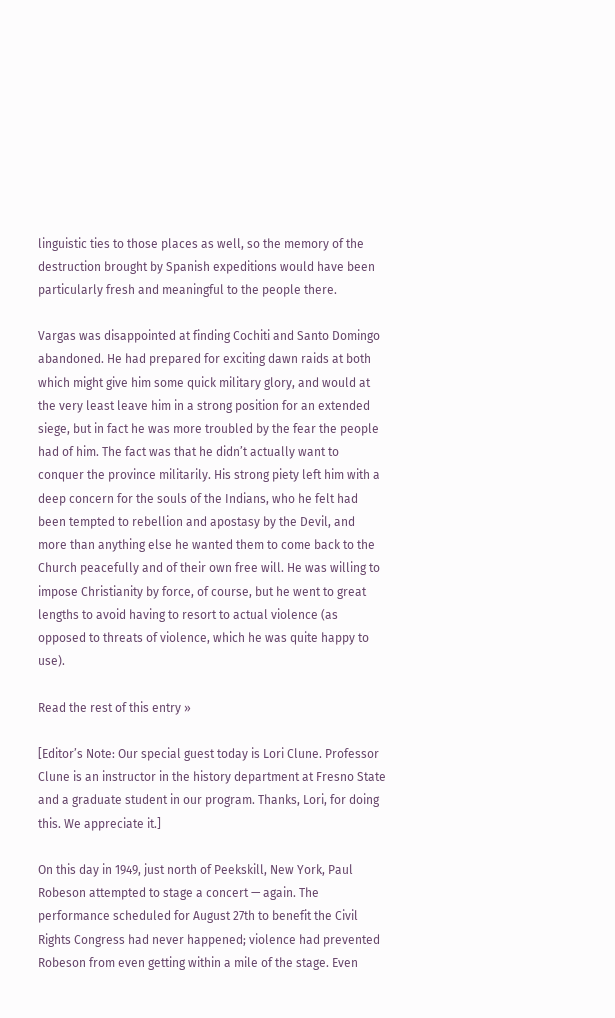linguistic ties to those places as well, so the memory of the destruction brought by Spanish expeditions would have been particularly fresh and meaningful to the people there.

Vargas was disappointed at finding Cochiti and Santo Domingo abandoned. He had prepared for exciting dawn raids at both which might give him some quick military glory, and would at the very least leave him in a strong position for an extended siege, but in fact he was more troubled by the fear the people had of him. The fact was that he didn’t actually want to conquer the province militarily. His strong piety left him with a deep concern for the souls of the Indians, who he felt had been tempted to rebellion and apostasy by the Devil, and more than anything else he wanted them to come back to the Church peacefully and of their own free will. He was willing to impose Christianity by force, of course, but he went to great lengths to avoid having to resort to actual violence (as opposed to threats of violence, which he was quite happy to use).

Read the rest of this entry »

[Editor’s Note: Our special guest today is Lori Clune. Professor Clune is an instructor in the history department at Fresno State and a graduate student in our program. Thanks, Lori, for doing this. We appreciate it.]

On this day in 1949, just north of Peekskill, New York, Paul Robeson attempted to stage a concert — again. The performance scheduled for August 27th to benefit the Civil Rights Congress had never happened; violence had prevented Robeson from even getting within a mile of the stage. Even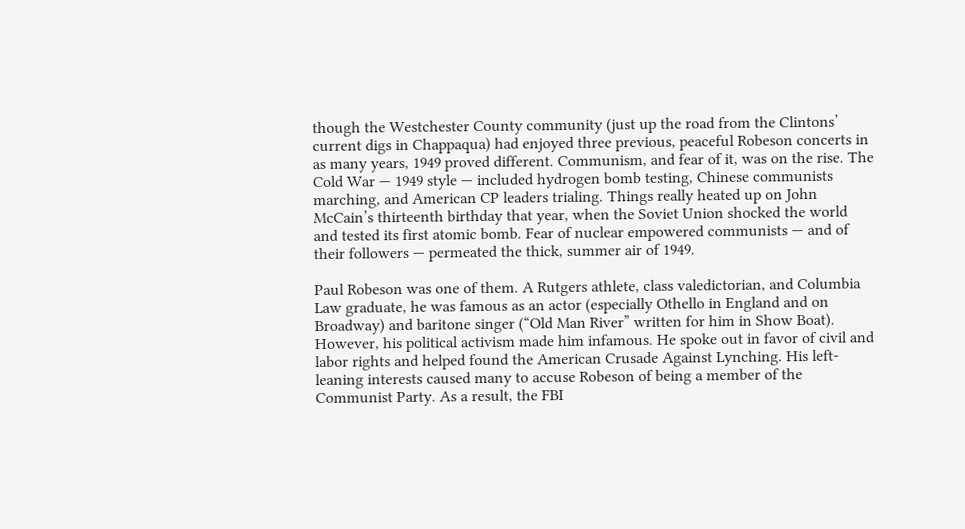though the Westchester County community (just up the road from the Clintons’ current digs in Chappaqua) had enjoyed three previous, peaceful Robeson concerts in as many years, 1949 proved different. Communism, and fear of it, was on the rise. The Cold War — 1949 style — included hydrogen bomb testing, Chinese communists marching, and American CP leaders trialing. Things really heated up on John McCain’s thirteenth birthday that year, when the Soviet Union shocked the world and tested its first atomic bomb. Fear of nuclear empowered communists — and of their followers — permeated the thick, summer air of 1949.

Paul Robeson was one of them. A Rutgers athlete, class valedictorian, and Columbia Law graduate, he was famous as an actor (especially Othello in England and on Broadway) and baritone singer (“Old Man River” written for him in Show Boat). However, his political activism made him infamous. He spoke out in favor of civil and labor rights and helped found the American Crusade Against Lynching. His left-leaning interests caused many to accuse Robeson of being a member of the Communist Party. As a result, the FBI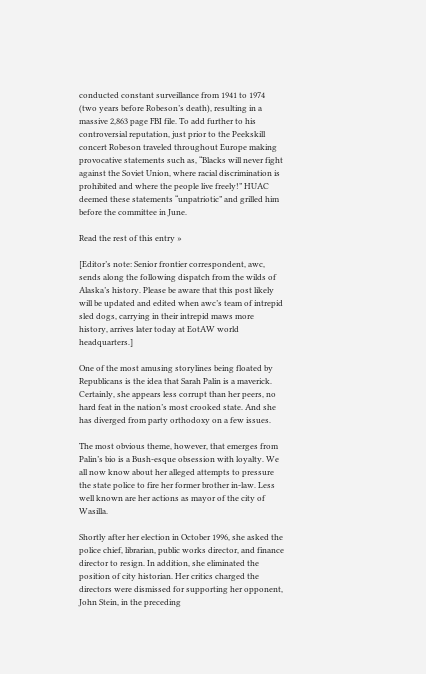conducted constant surveillance from 1941 to 1974 (two years before Robeson’s death), resulting in a massive 2,863 page FBI file. To add further to his controversial reputation, just prior to the Peekskill concert Robeson traveled throughout Europe making provocative statements such as, “Blacks will never fight against the Soviet Union, where racial discrimination is prohibited and where the people live freely!” HUAC deemed these statements “unpatriotic” and grilled him before the committee in June.

Read the rest of this entry »

[Editor’s note: Senior frontier correspondent, awc, sends along the following dispatch from the wilds of Alaska’s history. Please be aware that this post likely will be updated and edited when awc’s team of intrepid sled dogs, carrying in their intrepid maws more history, arrives later today at EotAW world headquarters.]

One of the most amusing storylines being floated by Republicans is the idea that Sarah Palin is a maverick. Certainly, she appears less corrupt than her peers, no hard feat in the nation’s most crooked state. And she has diverged from party orthodoxy on a few issues.

The most obvious theme, however, that emerges from Palin’s bio is a Bush-esque obsession with loyalty. We all now know about her alleged attempts to pressure the state police to fire her former brother in-law. Less well known are her actions as mayor of the city of Wasilla.

Shortly after her election in October 1996, she asked the police chief, librarian, public works director, and finance director to resign. In addition, she eliminated the position of city historian. Her critics charged the directors were dismissed for supporting her opponent, John Stein, in the preceding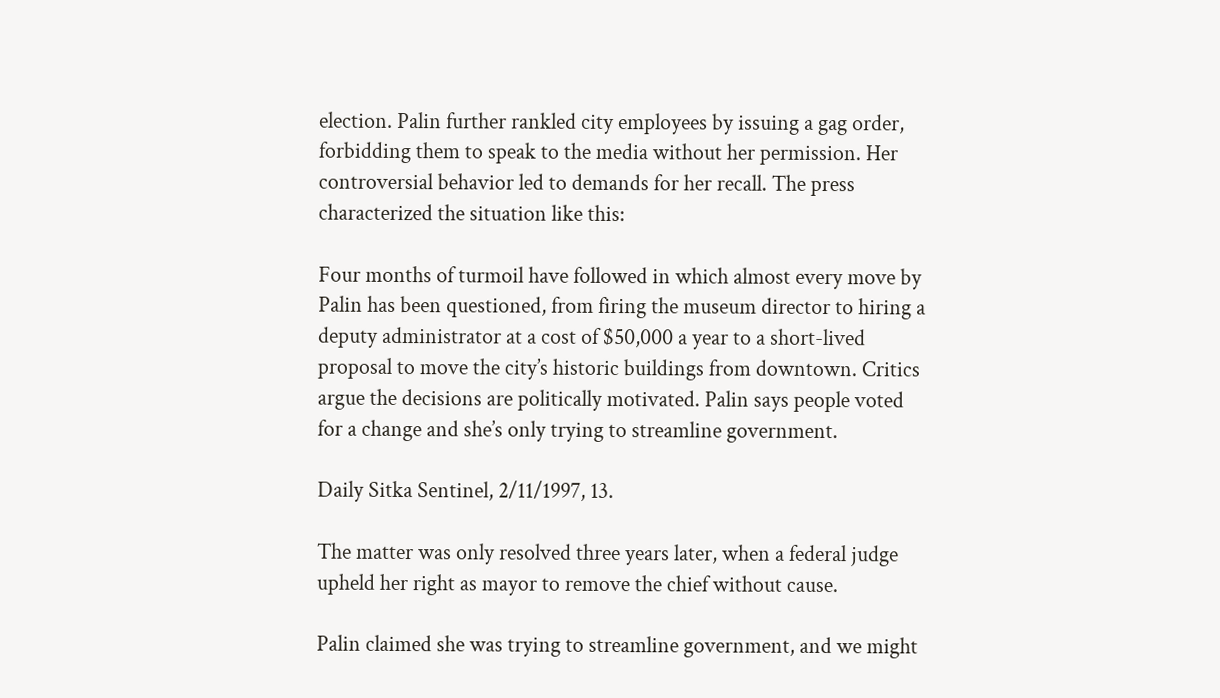election. Palin further rankled city employees by issuing a gag order, forbidding them to speak to the media without her permission. Her controversial behavior led to demands for her recall. The press characterized the situation like this:

Four months of turmoil have followed in which almost every move by Palin has been questioned, from firing the museum director to hiring a deputy administrator at a cost of $50,000 a year to a short-lived proposal to move the city’s historic buildings from downtown. Critics argue the decisions are politically motivated. Palin says people voted for a change and she’s only trying to streamline government.

Daily Sitka Sentinel, 2/11/1997, 13.

The matter was only resolved three years later, when a federal judge upheld her right as mayor to remove the chief without cause.

Palin claimed she was trying to streamline government, and we might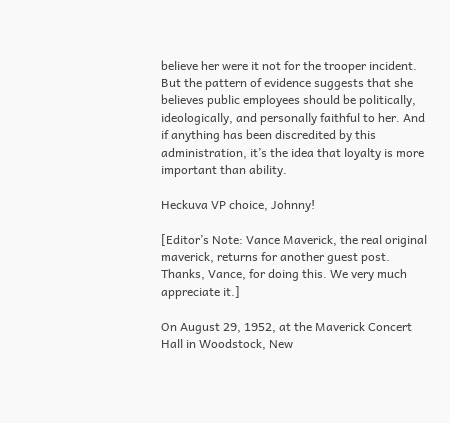believe her were it not for the trooper incident. But the pattern of evidence suggests that she believes public employees should be politically, ideologically, and personally faithful to her. And if anything has been discredited by this administration, it’s the idea that loyalty is more important than ability.

Heckuva VP choice, Johnny!

[Editor’s Note: Vance Maverick, the real original maverick, returns for another guest post. Thanks, Vance, for doing this. We very much appreciate it.]

On August 29, 1952, at the Maverick Concert Hall in Woodstock, New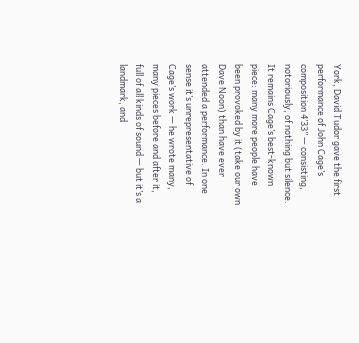York, David Tudor gave the first performance of John Cage’s composition 4’33” — consisting, notoriously, of nothing but silence. It remains Cage’s best-known piece: many more people have been provoked by it (take our own Dave Noon) than have ever attended a performance. In one sense it’s unrepresentative of Cage’s work — he wrote many, many pieces before and after it, full of all kinds of sound — but it’s a landmark, and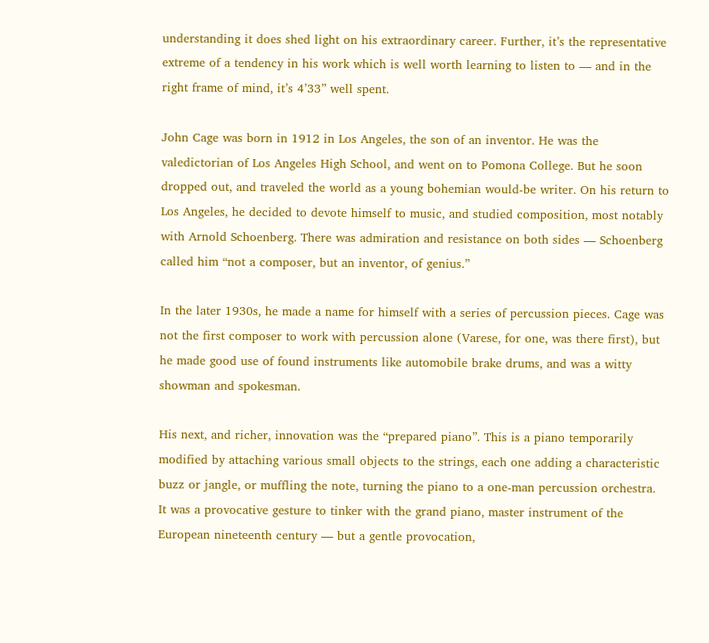understanding it does shed light on his extraordinary career. Further, it’s the representative extreme of a tendency in his work which is well worth learning to listen to — and in the right frame of mind, it’s 4’33” well spent.

John Cage was born in 1912 in Los Angeles, the son of an inventor. He was the valedictorian of Los Angeles High School, and went on to Pomona College. But he soon dropped out, and traveled the world as a young bohemian would-be writer. On his return to Los Angeles, he decided to devote himself to music, and studied composition, most notably with Arnold Schoenberg. There was admiration and resistance on both sides — Schoenberg called him “not a composer, but an inventor, of genius.”

In the later 1930s, he made a name for himself with a series of percussion pieces. Cage was not the first composer to work with percussion alone (Varese, for one, was there first), but he made good use of found instruments like automobile brake drums, and was a witty showman and spokesman.

His next, and richer, innovation was the “prepared piano”. This is a piano temporarily modified by attaching various small objects to the strings, each one adding a characteristic buzz or jangle, or muffling the note, turning the piano to a one-man percussion orchestra. It was a provocative gesture to tinker with the grand piano, master instrument of the European nineteenth century — but a gentle provocation,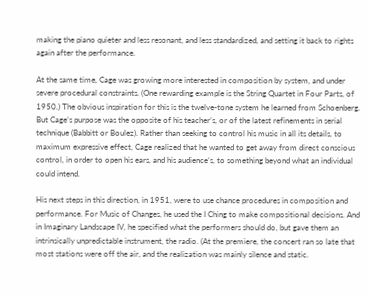making the piano quieter and less resonant, and less standardized, and setting it back to rights again after the performance.

At the same time, Cage was growing more interested in composition by system, and under severe procedural constraints. (One rewarding example is the String Quartet in Four Parts, of 1950.) The obvious inspiration for this is the twelve-tone system he learned from Schoenberg. But Cage’s purpose was the opposite of his teacher’s, or of the latest refinements in serial technique (Babbitt or Boulez). Rather than seeking to control his music in all its details, to maximum expressive effect, Cage realized that he wanted to get away from direct conscious control, in order to open his ears, and his audience’s, to something beyond what an individual could intend.

His next steps in this direction, in 1951, were to use chance procedures in composition and performance. For Music of Changes, he used the I Ching to make compositional decisions. And in Imaginary Landscape IV, he specified what the performers should do, but gave them an intrinsically unpredictable instrument, the radio. (At the premiere, the concert ran so late that most stations were off the air, and the realization was mainly silence and static.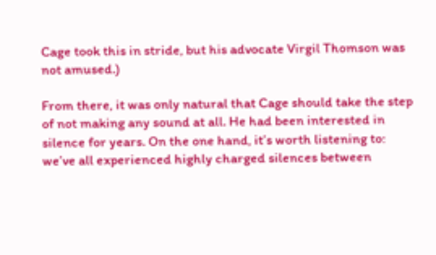Cage took this in stride, but his advocate Virgil Thomson was not amused.)

From there, it was only natural that Cage should take the step of not making any sound at all. He had been interested in silence for years. On the one hand, it’s worth listening to: we’ve all experienced highly charged silences between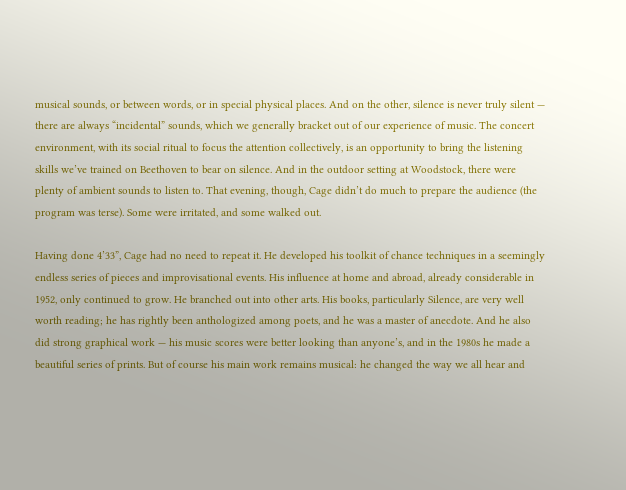musical sounds, or between words, or in special physical places. And on the other, silence is never truly silent — there are always “incidental” sounds, which we generally bracket out of our experience of music. The concert environment, with its social ritual to focus the attention collectively, is an opportunity to bring the listening skills we’ve trained on Beethoven to bear on silence. And in the outdoor setting at Woodstock, there were plenty of ambient sounds to listen to. That evening, though, Cage didn’t do much to prepare the audience (the program was terse). Some were irritated, and some walked out.

Having done 4’33”, Cage had no need to repeat it. He developed his toolkit of chance techniques in a seemingly endless series of pieces and improvisational events. His influence at home and abroad, already considerable in 1952, only continued to grow. He branched out into other arts. His books, particularly Silence, are very well worth reading; he has rightly been anthologized among poets, and he was a master of anecdote. And he also did strong graphical work — his music scores were better looking than anyone’s, and in the 1980s he made a beautiful series of prints. But of course his main work remains musical: he changed the way we all hear and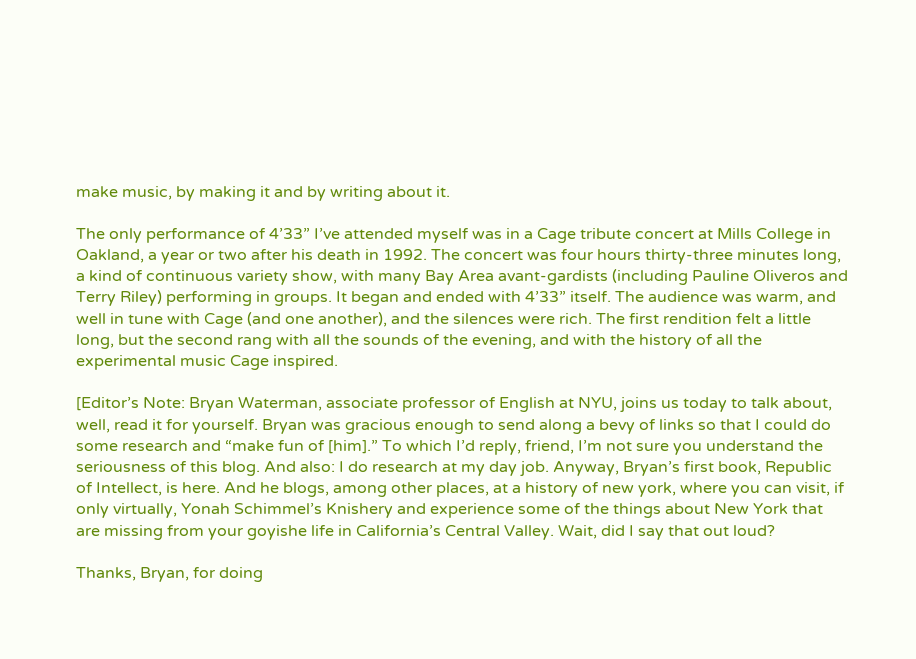make music, by making it and by writing about it.

The only performance of 4’33” I’ve attended myself was in a Cage tribute concert at Mills College in Oakland, a year or two after his death in 1992. The concert was four hours thirty-three minutes long, a kind of continuous variety show, with many Bay Area avant-gardists (including Pauline Oliveros and Terry Riley) performing in groups. It began and ended with 4’33” itself. The audience was warm, and well in tune with Cage (and one another), and the silences were rich. The first rendition felt a little long, but the second rang with all the sounds of the evening, and with the history of all the experimental music Cage inspired.

[Editor’s Note: Bryan Waterman, associate professor of English at NYU, joins us today to talk about, well, read it for yourself. Bryan was gracious enough to send along a bevy of links so that I could do some research and “make fun of [him].” To which I’d reply, friend, I’m not sure you understand the seriousness of this blog. And also: I do research at my day job. Anyway, Bryan’s first book, Republic of Intellect, is here. And he blogs, among other places, at a history of new york, where you can visit, if only virtually, Yonah Schimmel’s Knishery and experience some of the things about New York that are missing from your goyishe life in California’s Central Valley. Wait, did I say that out loud?

Thanks, Bryan, for doing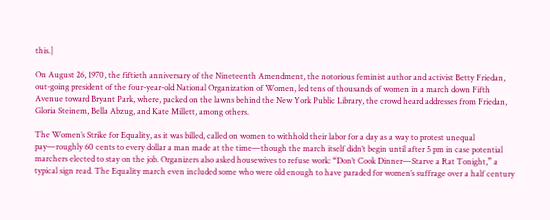this.]

On August 26, 1970, the fiftieth anniversary of the Nineteenth Amendment, the notorious feminist author and activist Betty Friedan, out-going president of the four-year-old National Organization of Women, led tens of thousands of women in a march down Fifth Avenue toward Bryant Park, where, packed on the lawns behind the New York Public Library, the crowd heard addresses from Friedan, Gloria Steinem, Bella Abzug, and Kate Millett, among others.

The Women’s Strike for Equality, as it was billed, called on women to withhold their labor for a day as a way to protest unequal pay—roughly 60 cents to every dollar a man made at the time—though the march itself didn’t begin until after 5 pm in case potential marchers elected to stay on the job. Organizers also asked housewives to refuse work: “Don’t Cook Dinner—Starve a Rat Tonight,” a typical sign read. The Equality march even included some who were old enough to have paraded for women’s suffrage over a half century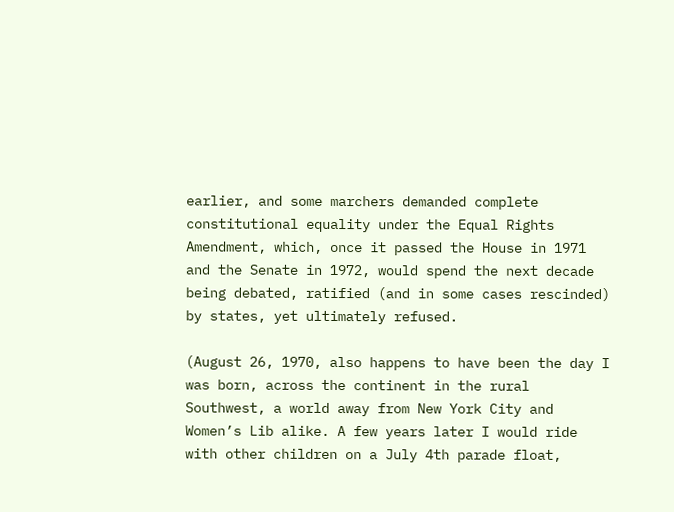earlier, and some marchers demanded complete constitutional equality under the Equal Rights Amendment, which, once it passed the House in 1971 and the Senate in 1972, would spend the next decade being debated, ratified (and in some cases rescinded) by states, yet ultimately refused.

(August 26, 1970, also happens to have been the day I was born, across the continent in the rural Southwest, a world away from New York City and Women’s Lib alike. A few years later I would ride with other children on a July 4th parade float,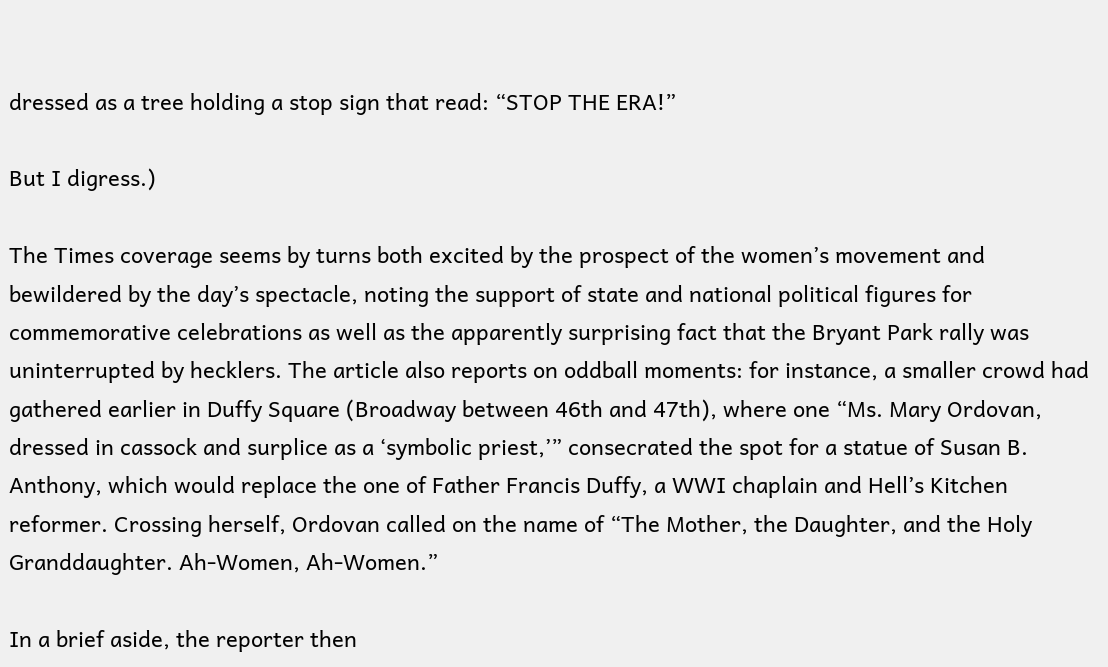dressed as a tree holding a stop sign that read: “STOP THE ERA!”

But I digress.)

The Times coverage seems by turns both excited by the prospect of the women’s movement and bewildered by the day’s spectacle, noting the support of state and national political figures for commemorative celebrations as well as the apparently surprising fact that the Bryant Park rally was uninterrupted by hecklers. The article also reports on oddball moments: for instance, a smaller crowd had gathered earlier in Duffy Square (Broadway between 46th and 47th), where one “Ms. Mary Ordovan, dressed in cassock and surplice as a ‘symbolic priest,’” consecrated the spot for a statue of Susan B. Anthony, which would replace the one of Father Francis Duffy, a WWI chaplain and Hell’s Kitchen reformer. Crossing herself, Ordovan called on the name of “The Mother, the Daughter, and the Holy Granddaughter. Ah-Women, Ah-Women.”

In a brief aside, the reporter then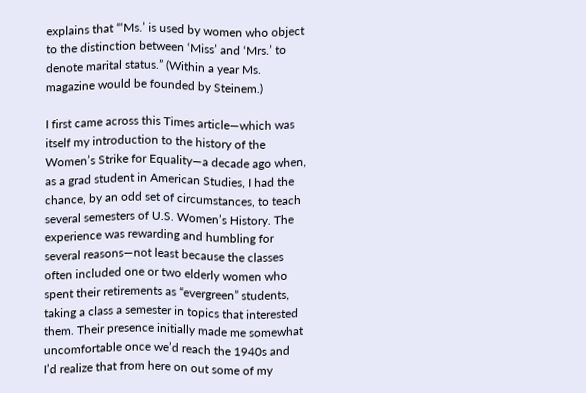explains that “‘Ms.’ is used by women who object to the distinction between ‘Miss’ and ‘Mrs.’ to denote marital status.” (Within a year Ms. magazine would be founded by Steinem.)

I first came across this Times article—which was itself my introduction to the history of the Women’s Strike for Equality—a decade ago when, as a grad student in American Studies, I had the chance, by an odd set of circumstances, to teach several semesters of U.S. Women’s History. The experience was rewarding and humbling for several reasons—not least because the classes often included one or two elderly women who spent their retirements as “evergreen” students, taking a class a semester in topics that interested them. Their presence initially made me somewhat uncomfortable once we’d reach the 1940s and I’d realize that from here on out some of my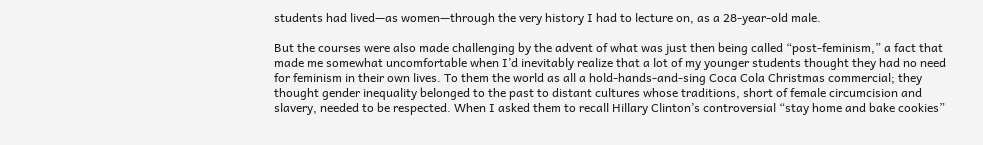students had lived—as women—through the very history I had to lecture on, as a 28-year-old male.

But the courses were also made challenging by the advent of what was just then being called “post-feminism,” a fact that made me somewhat uncomfortable when I’d inevitably realize that a lot of my younger students thought they had no need for feminism in their own lives. To them the world as all a hold-hands-and-sing Coca Cola Christmas commercial; they thought gender inequality belonged to the past to distant cultures whose traditions, short of female circumcision and slavery, needed to be respected. When I asked them to recall Hillary Clinton’s controversial “stay home and bake cookies”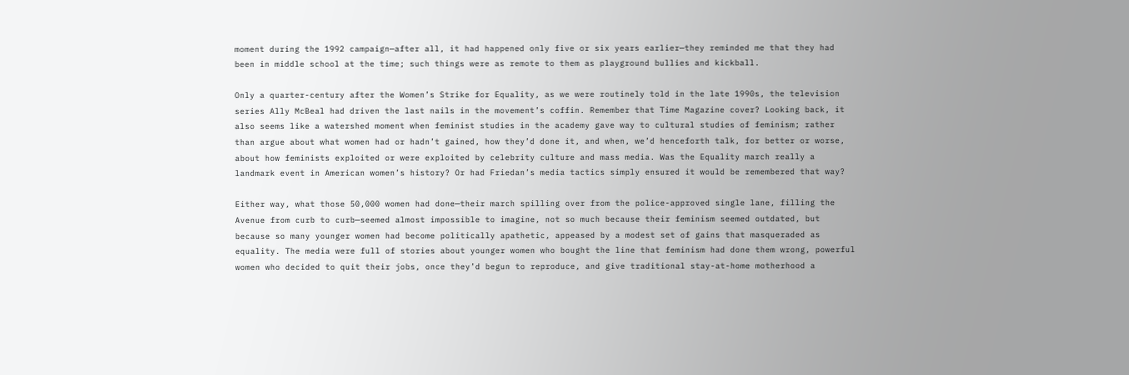moment during the 1992 campaign—after all, it had happened only five or six years earlier—they reminded me that they had been in middle school at the time; such things were as remote to them as playground bullies and kickball.

Only a quarter-century after the Women’s Strike for Equality, as we were routinely told in the late 1990s, the television series Ally McBeal had driven the last nails in the movement’s coffin. Remember that Time Magazine cover? Looking back, it also seems like a watershed moment when feminist studies in the academy gave way to cultural studies of feminism; rather than argue about what women had or hadn’t gained, how they’d done it, and when, we’d henceforth talk, for better or worse, about how feminists exploited or were exploited by celebrity culture and mass media. Was the Equality march really a landmark event in American women’s history? Or had Friedan’s media tactics simply ensured it would be remembered that way?

Either way, what those 50,000 women had done—their march spilling over from the police-approved single lane, filling the Avenue from curb to curb—seemed almost impossible to imagine, not so much because their feminism seemed outdated, but because so many younger women had become politically apathetic, appeased by a modest set of gains that masqueraded as equality. The media were full of stories about younger women who bought the line that feminism had done them wrong, powerful women who decided to quit their jobs, once they’d begun to reproduce, and give traditional stay-at-home motherhood a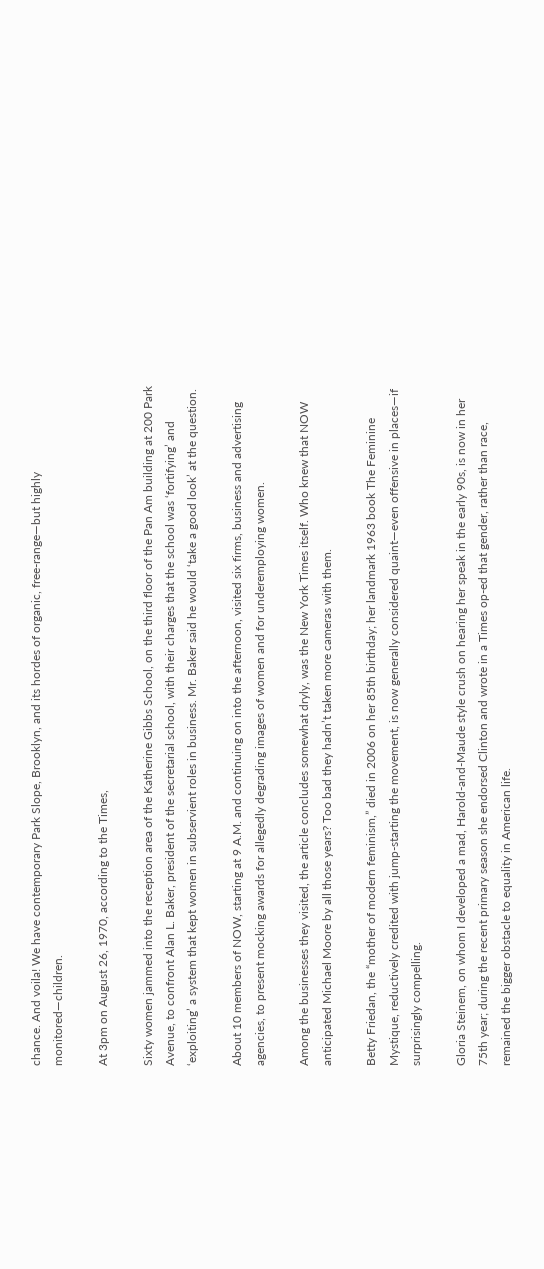chance. And voila! We have contemporary Park Slope, Brooklyn, and its hordes of organic, free-range—but highly monitored—children.

At 3pm on August 26, 1970, according to the Times,

Sixty women jammed into the reception area of the Katherine Gibbs School, on the third floor of the Pan Am building at 200 Park Avenue, to confront Alan L. Baker, president of the secretarial school, with their charges that the school was ‘fortifying’ and ‘exploiting’ a system that kept women in subservient roles in business. Mr. Baker said he would ‘take a good look’ at the question.

About 10 members of NOW, starting at 9 A.M. and continuing on into the afternoon, visited six firms, business and advertising agencies, to present mocking awards for allegedly degrading images of women and for underemploying women.

Among the businesses they visited, the article concludes somewhat dryly, was the New York Times itself. Who knew that NOW anticipated Michael Moore by all those years? Too bad they hadn’t taken more cameras with them.

Betty Friedan, the “mother of modern feminism,” died in 2006 on her 85th birthday; her landmark 1963 book The Feminine Mystique, reductively credited with jump-starting the movement, is now generally considered quaint—even offensive in places—if surprisingly compelling.

Gloria Steinem, on whom I developed a mad, Harold-and-Maude style crush on hearing her speak in the early 90s, is now in her 75th year; during the recent primary season she endorsed Clinton and wrote in a Times op-ed that gender, rather than race, remained the bigger obstacle to equality in American life.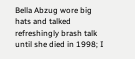Bella Abzug wore big hats and talked refreshingly brash talk until she died in 1998; I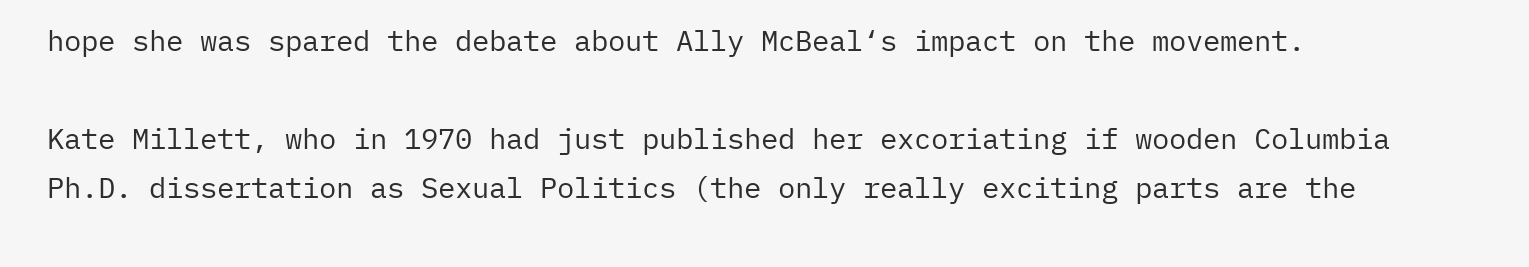hope she was spared the debate about Ally McBeal‘s impact on the movement.

Kate Millett, who in 1970 had just published her excoriating if wooden Columbia Ph.D. dissertation as Sexual Politics (the only really exciting parts are the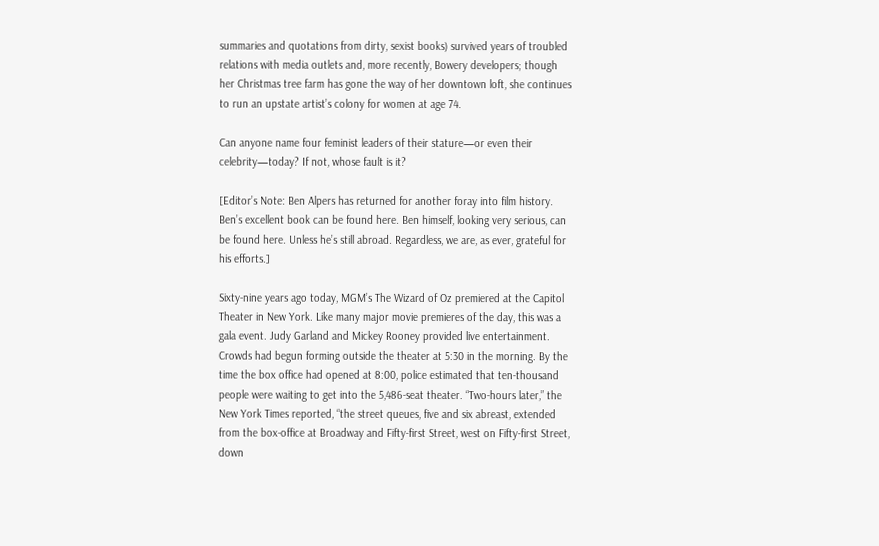summaries and quotations from dirty, sexist books) survived years of troubled relations with media outlets and, more recently, Bowery developers; though her Christmas tree farm has gone the way of her downtown loft, she continues to run an upstate artist’s colony for women at age 74.

Can anyone name four feminist leaders of their stature—or even their celebrity—today? If not, whose fault is it?

[Editor’s Note: Ben Alpers has returned for another foray into film history. Ben’s excellent book can be found here. Ben himself, looking very serious, can be found here. Unless he’s still abroad. Regardless, we are, as ever, grateful for his efforts.]

Sixty-nine years ago today, MGM’s The Wizard of Oz premiered at the Capitol Theater in New York. Like many major movie premieres of the day, this was a gala event. Judy Garland and Mickey Rooney provided live entertainment. Crowds had begun forming outside the theater at 5:30 in the morning. By the time the box office had opened at 8:00, police estimated that ten-thousand people were waiting to get into the 5,486-seat theater. “Two-hours later,” the New York Times reported, “the street queues, five and six abreast, extended from the box-office at Broadway and Fifty-first Street, west on Fifty-first Street, down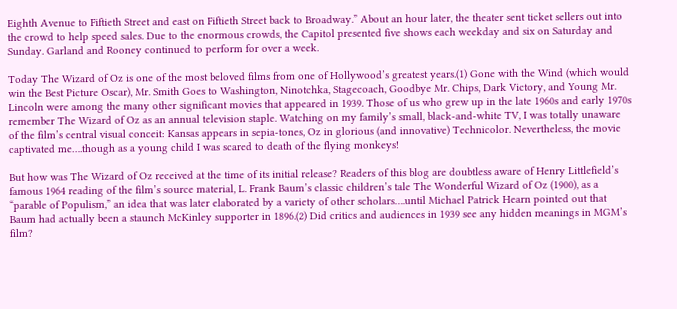Eighth Avenue to Fiftieth Street and east on Fiftieth Street back to Broadway.” About an hour later, the theater sent ticket sellers out into the crowd to help speed sales. Due to the enormous crowds, the Capitol presented five shows each weekday and six on Saturday and Sunday. Garland and Rooney continued to perform for over a week.

Today The Wizard of Oz is one of the most beloved films from one of Hollywood’s greatest years.(1) Gone with the Wind (which would win the Best Picture Oscar), Mr. Smith Goes to Washington, Ninotchka, Stagecoach, Goodbye Mr. Chips, Dark Victory, and Young Mr. Lincoln were among the many other significant movies that appeared in 1939. Those of us who grew up in the late 1960s and early 1970s remember The Wizard of Oz as an annual television staple. Watching on my family’s small, black-and-white TV, I was totally unaware of the film’s central visual conceit: Kansas appears in sepia-tones, Oz in glorious (and innovative) Technicolor. Nevertheless, the movie captivated me….though as a young child I was scared to death of the flying monkeys!

But how was The Wizard of Oz received at the time of its initial release? Readers of this blog are doubtless aware of Henry Littlefield’s famous 1964 reading of the film’s source material, L. Frank Baum’s classic children’s tale The Wonderful Wizard of Oz (1900), as a “parable of Populism,” an idea that was later elaborated by a variety of other scholars….until Michael Patrick Hearn pointed out that Baum had actually been a staunch McKinley supporter in 1896.(2) Did critics and audiences in 1939 see any hidden meanings in MGM’s film?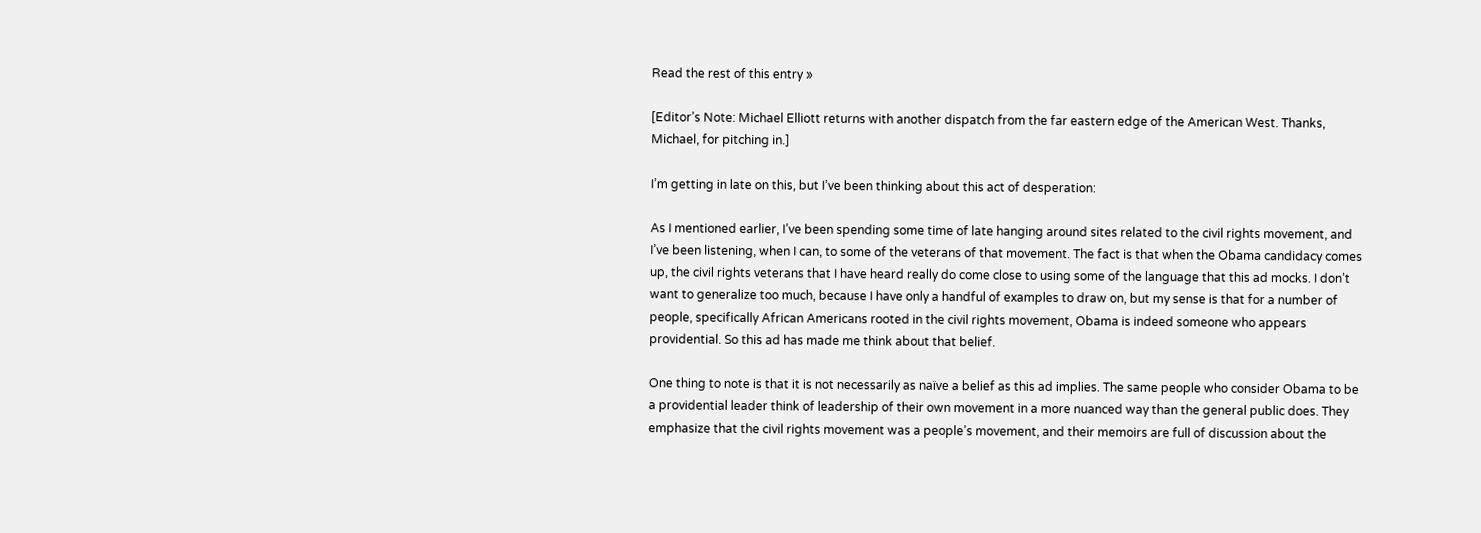Read the rest of this entry »

[Editor’s Note: Michael Elliott returns with another dispatch from the far eastern edge of the American West. Thanks, Michael, for pitching in.]

I’m getting in late on this, but I’ve been thinking about this act of desperation:

As I mentioned earlier, I’ve been spending some time of late hanging around sites related to the civil rights movement, and I’ve been listening, when I can, to some of the veterans of that movement. The fact is that when the Obama candidacy comes up, the civil rights veterans that I have heard really do come close to using some of the language that this ad mocks. I don’t want to generalize too much, because I have only a handful of examples to draw on, but my sense is that for a number of people, specifically African Americans rooted in the civil rights movement, Obama is indeed someone who appears providential. So this ad has made me think about that belief.

One thing to note is that it is not necessarily as naïve a belief as this ad implies. The same people who consider Obama to be a providential leader think of leadership of their own movement in a more nuanced way than the general public does. They emphasize that the civil rights movement was a people’s movement, and their memoirs are full of discussion about the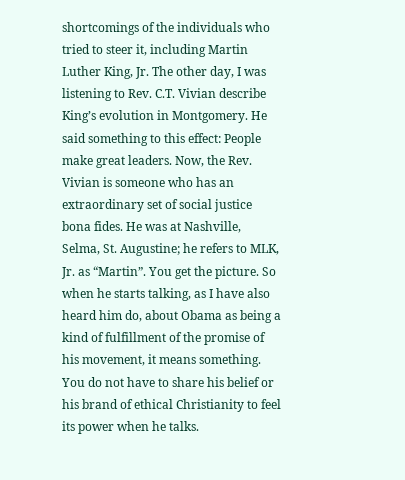shortcomings of the individuals who tried to steer it, including Martin Luther King, Jr. The other day, I was listening to Rev. C.T. Vivian describe King’s evolution in Montgomery. He said something to this effect: People make great leaders. Now, the Rev. Vivian is someone who has an extraordinary set of social justice bona fides. He was at Nashville, Selma, St. Augustine; he refers to MLK, Jr. as “Martin”. You get the picture. So when he starts talking, as I have also heard him do, about Obama as being a kind of fulfillment of the promise of his movement, it means something. You do not have to share his belief or his brand of ethical Christianity to feel its power when he talks.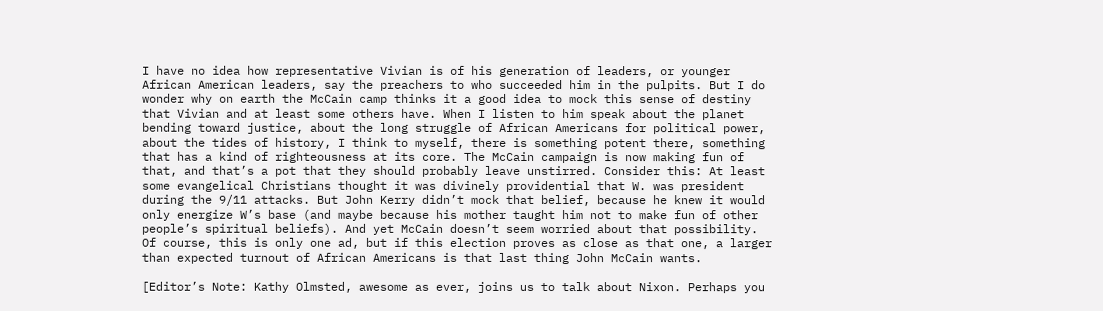I have no idea how representative Vivian is of his generation of leaders, or younger African American leaders, say the preachers to who succeeded him in the pulpits. But I do wonder why on earth the McCain camp thinks it a good idea to mock this sense of destiny that Vivian and at least some others have. When I listen to him speak about the planet bending toward justice, about the long struggle of African Americans for political power, about the tides of history, I think to myself, there is something potent there, something that has a kind of righteousness at its core. The McCain campaign is now making fun of that, and that’s a pot that they should probably leave unstirred. Consider this: At least some evangelical Christians thought it was divinely providential that W. was president during the 9/11 attacks. But John Kerry didn’t mock that belief, because he knew it would only energize W’s base (and maybe because his mother taught him not to make fun of other people’s spiritual beliefs). And yet McCain doesn’t seem worried about that possibility. Of course, this is only one ad, but if this election proves as close as that one, a larger than expected turnout of African Americans is that last thing John McCain wants.

[Editor’s Note: Kathy Olmsted, awesome as ever, joins us to talk about Nixon. Perhaps you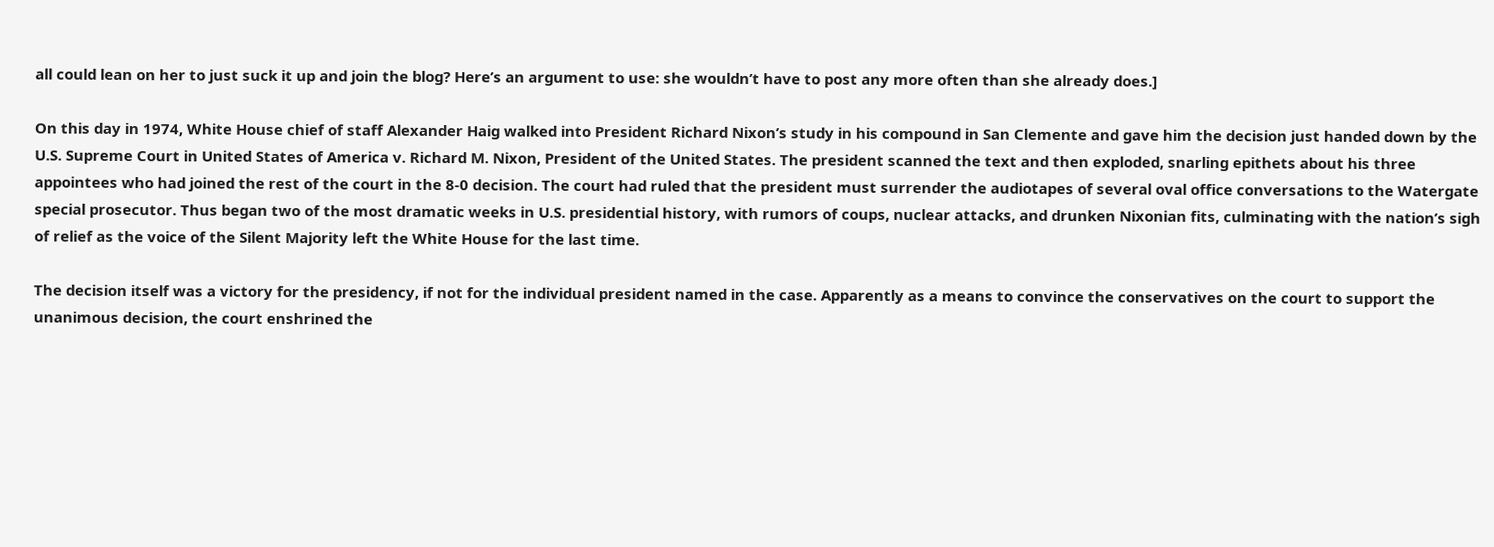all could lean on her to just suck it up and join the blog? Here’s an argument to use: she wouldn’t have to post any more often than she already does.]

On this day in 1974, White House chief of staff Alexander Haig walked into President Richard Nixon’s study in his compound in San Clemente and gave him the decision just handed down by the U.S. Supreme Court in United States of America v. Richard M. Nixon, President of the United States. The president scanned the text and then exploded, snarling epithets about his three appointees who had joined the rest of the court in the 8-0 decision. The court had ruled that the president must surrender the audiotapes of several oval office conversations to the Watergate special prosecutor. Thus began two of the most dramatic weeks in U.S. presidential history, with rumors of coups, nuclear attacks, and drunken Nixonian fits, culminating with the nation’s sigh of relief as the voice of the Silent Majority left the White House for the last time.

The decision itself was a victory for the presidency, if not for the individual president named in the case. Apparently as a means to convince the conservatives on the court to support the unanimous decision, the court enshrined the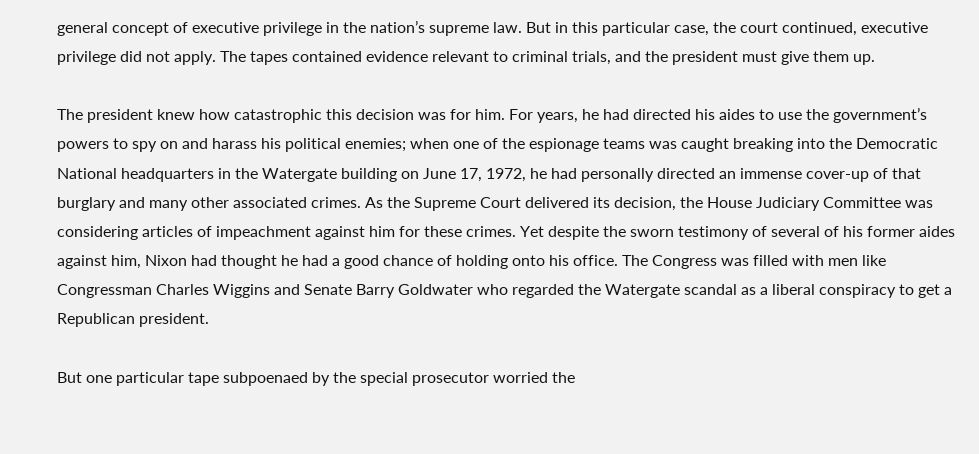general concept of executive privilege in the nation’s supreme law. But in this particular case, the court continued, executive privilege did not apply. The tapes contained evidence relevant to criminal trials, and the president must give them up.

The president knew how catastrophic this decision was for him. For years, he had directed his aides to use the government’s powers to spy on and harass his political enemies; when one of the espionage teams was caught breaking into the Democratic National headquarters in the Watergate building on June 17, 1972, he had personally directed an immense cover-up of that burglary and many other associated crimes. As the Supreme Court delivered its decision, the House Judiciary Committee was considering articles of impeachment against him for these crimes. Yet despite the sworn testimony of several of his former aides against him, Nixon had thought he had a good chance of holding onto his office. The Congress was filled with men like Congressman Charles Wiggins and Senate Barry Goldwater who regarded the Watergate scandal as a liberal conspiracy to get a Republican president.

But one particular tape subpoenaed by the special prosecutor worried the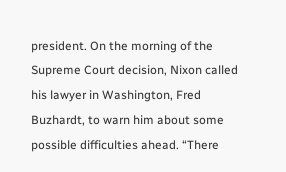president. On the morning of the Supreme Court decision, Nixon called his lawyer in Washington, Fred Buzhardt, to warn him about some possible difficulties ahead. “There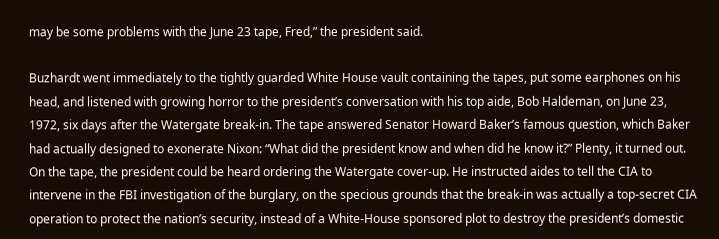may be some problems with the June 23 tape, Fred,” the president said.

Buzhardt went immediately to the tightly guarded White House vault containing the tapes, put some earphones on his head, and listened with growing horror to the president’s conversation with his top aide, Bob Haldeman, on June 23, 1972, six days after the Watergate break-in. The tape answered Senator Howard Baker’s famous question, which Baker had actually designed to exonerate Nixon: “What did the president know and when did he know it?” Plenty, it turned out. On the tape, the president could be heard ordering the Watergate cover-up. He instructed aides to tell the CIA to intervene in the FBI investigation of the burglary, on the specious grounds that the break-in was actually a top-secret CIA operation to protect the nation’s security, instead of a White-House sponsored plot to destroy the president’s domestic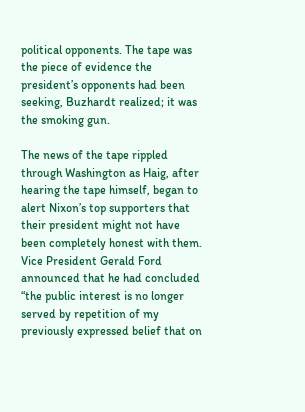political opponents. The tape was the piece of evidence the president’s opponents had been seeking, Buzhardt realized; it was the smoking gun.

The news of the tape rippled through Washington as Haig, after hearing the tape himself, began to alert Nixon’s top supporters that their president might not have been completely honest with them. Vice President Gerald Ford announced that he had concluded “the public interest is no longer served by repetition of my previously expressed belief that on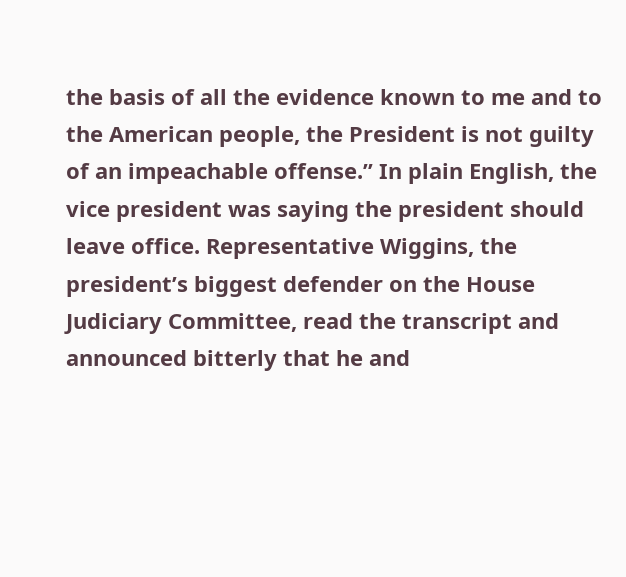the basis of all the evidence known to me and to the American people, the President is not guilty of an impeachable offense.” In plain English, the vice president was saying the president should leave office. Representative Wiggins, the president’s biggest defender on the House Judiciary Committee, read the transcript and announced bitterly that he and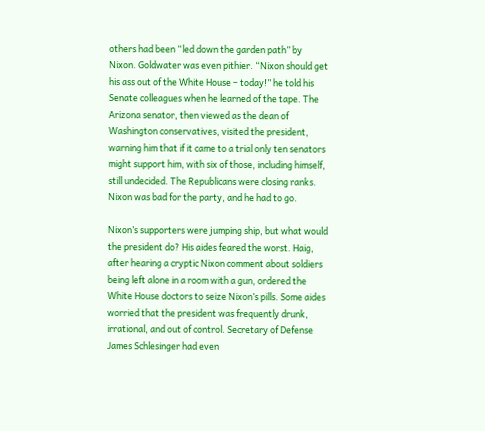others had been “led down the garden path” by Nixon. Goldwater was even pithier. “Nixon should get his ass out of the White House – today!” he told his Senate colleagues when he learned of the tape. The Arizona senator, then viewed as the dean of Washington conservatives, visited the president, warning him that if it came to a trial only ten senators might support him, with six of those, including himself, still undecided. The Republicans were closing ranks. Nixon was bad for the party, and he had to go.

Nixon’s supporters were jumping ship, but what would the president do? His aides feared the worst. Haig, after hearing a cryptic Nixon comment about soldiers being left alone in a room with a gun, ordered the White House doctors to seize Nixon’s pills. Some aides worried that the president was frequently drunk, irrational, and out of control. Secretary of Defense James Schlesinger had even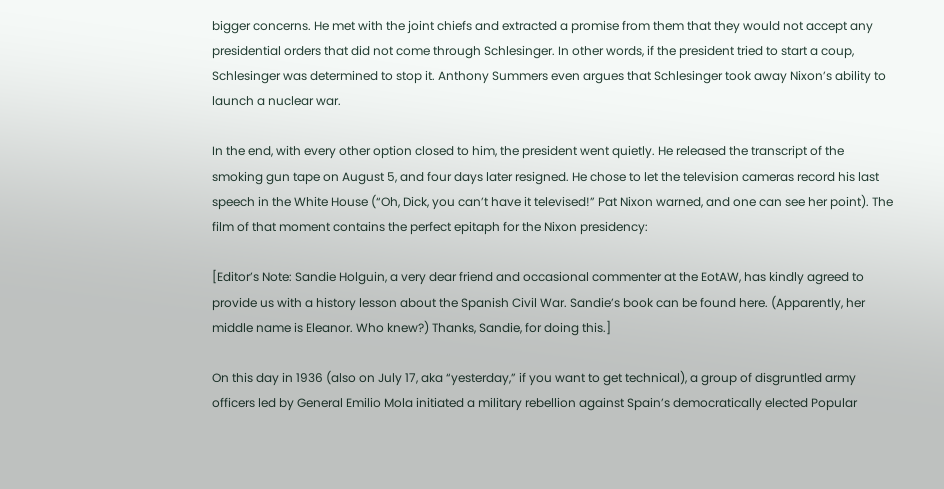bigger concerns. He met with the joint chiefs and extracted a promise from them that they would not accept any presidential orders that did not come through Schlesinger. In other words, if the president tried to start a coup, Schlesinger was determined to stop it. Anthony Summers even argues that Schlesinger took away Nixon’s ability to launch a nuclear war.

In the end, with every other option closed to him, the president went quietly. He released the transcript of the smoking gun tape on August 5, and four days later resigned. He chose to let the television cameras record his last speech in the White House (“Oh, Dick, you can’t have it televised!” Pat Nixon warned, and one can see her point). The film of that moment contains the perfect epitaph for the Nixon presidency:

[Editor’s Note: Sandie Holguin, a very dear friend and occasional commenter at the EotAW, has kindly agreed to provide us with a history lesson about the Spanish Civil War. Sandie’s book can be found here. (Apparently, her middle name is Eleanor. Who knew?) Thanks, Sandie, for doing this.]

On this day in 1936 (also on July 17, aka “yesterday,” if you want to get technical), a group of disgruntled army officers led by General Emilio Mola initiated a military rebellion against Spain’s democratically elected Popular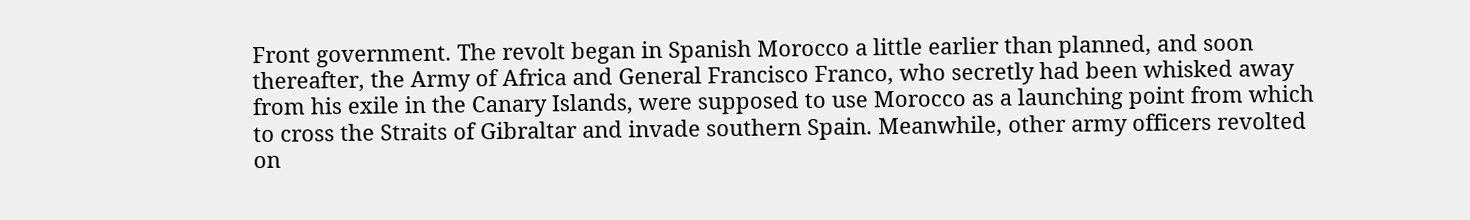Front government. The revolt began in Spanish Morocco a little earlier than planned, and soon thereafter, the Army of Africa and General Francisco Franco, who secretly had been whisked away from his exile in the Canary Islands, were supposed to use Morocco as a launching point from which to cross the Straits of Gibraltar and invade southern Spain. Meanwhile, other army officers revolted on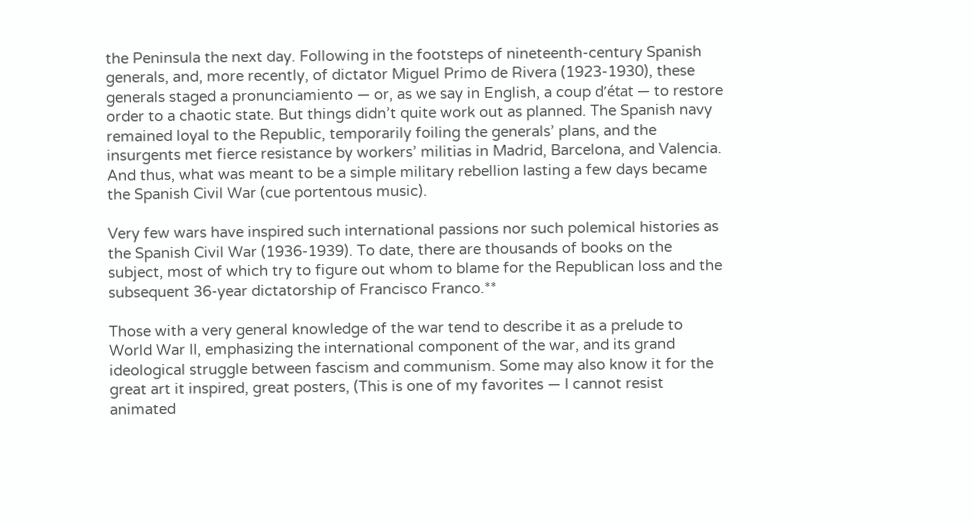the Peninsula the next day. Following in the footsteps of nineteenth-century Spanish generals, and, more recently, of dictator Miguel Primo de Rivera (1923-1930), these generals staged a pronunciamiento — or, as we say in English, a coup d’état — to restore order to a chaotic state. But things didn’t quite work out as planned. The Spanish navy remained loyal to the Republic, temporarily foiling the generals’ plans, and the insurgents met fierce resistance by workers’ militias in Madrid, Barcelona, and Valencia. And thus, what was meant to be a simple military rebellion lasting a few days became the Spanish Civil War (cue portentous music).

Very few wars have inspired such international passions nor such polemical histories as the Spanish Civil War (1936-1939). To date, there are thousands of books on the subject, most of which try to figure out whom to blame for the Republican loss and the subsequent 36-year dictatorship of Francisco Franco.**

Those with a very general knowledge of the war tend to describe it as a prelude to World War II, emphasizing the international component of the war, and its grand ideological struggle between fascism and communism. Some may also know it for the great art it inspired, great posters, (This is one of my favorites — I cannot resist animated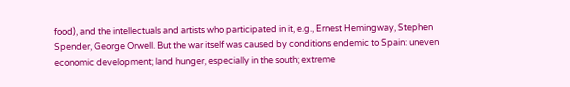food), and the intellectuals and artists who participated in it, e.g., Ernest Hemingway, Stephen Spender, George Orwell. But the war itself was caused by conditions endemic to Spain: uneven economic development; land hunger, especially in the south; extreme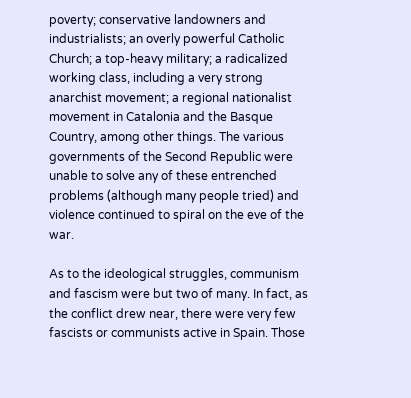poverty; conservative landowners and industrialists; an overly powerful Catholic Church; a top-heavy military; a radicalized working class, including a very strong anarchist movement; a regional nationalist movement in Catalonia and the Basque Country, among other things. The various governments of the Second Republic were unable to solve any of these entrenched problems (although many people tried) and violence continued to spiral on the eve of the war.

As to the ideological struggles, communism and fascism were but two of many. In fact, as the conflict drew near, there were very few fascists or communists active in Spain. Those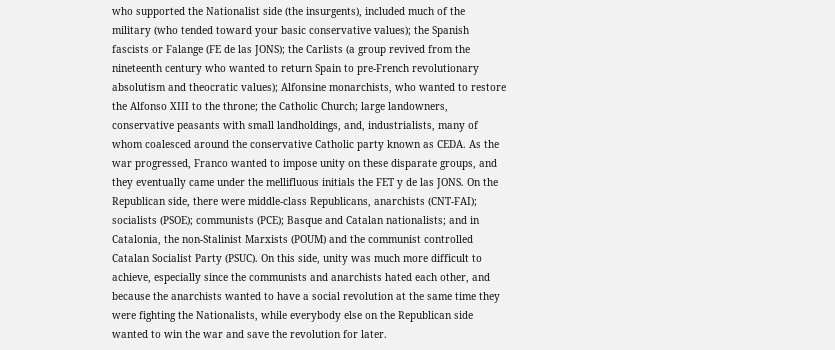who supported the Nationalist side (the insurgents), included much of the military (who tended toward your basic conservative values); the Spanish fascists or Falange (FE de las JONS); the Carlists (a group revived from the nineteenth century who wanted to return Spain to pre-French revolutionary absolutism and theocratic values); Alfonsine monarchists, who wanted to restore the Alfonso XIII to the throne; the Catholic Church; large landowners, conservative peasants with small landholdings, and, industrialists, many of whom coalesced around the conservative Catholic party known as CEDA. As the war progressed, Franco wanted to impose unity on these disparate groups, and they eventually came under the mellifluous initials the FET y de las JONS. On the Republican side, there were middle-class Republicans, anarchists (CNT-FAI); socialists (PSOE); communists (PCE); Basque and Catalan nationalists; and in Catalonia, the non-Stalinist Marxists (POUM) and the communist controlled Catalan Socialist Party (PSUC). On this side, unity was much more difficult to achieve, especially since the communists and anarchists hated each other, and because the anarchists wanted to have a social revolution at the same time they were fighting the Nationalists, while everybody else on the Republican side wanted to win the war and save the revolution for later.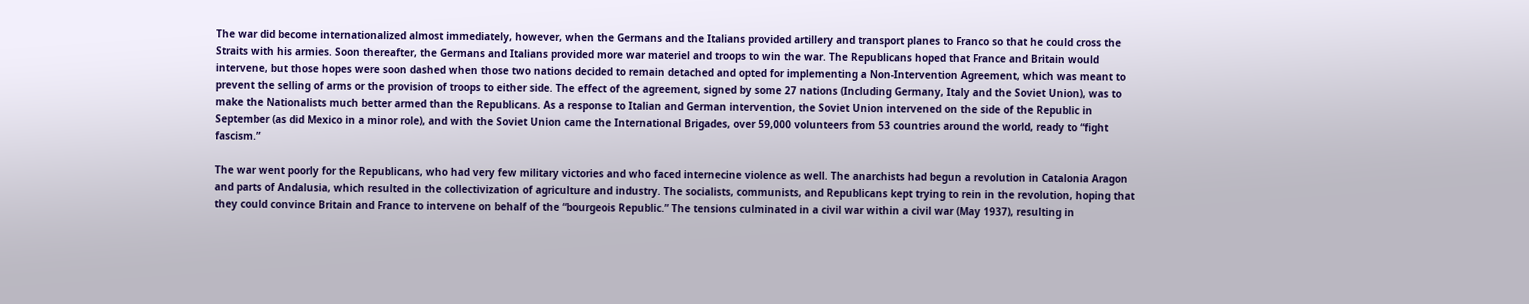The war did become internationalized almost immediately, however, when the Germans and the Italians provided artillery and transport planes to Franco so that he could cross the Straits with his armies. Soon thereafter, the Germans and Italians provided more war materiel and troops to win the war. The Republicans hoped that France and Britain would intervene, but those hopes were soon dashed when those two nations decided to remain detached and opted for implementing a Non-Intervention Agreement, which was meant to prevent the selling of arms or the provision of troops to either side. The effect of the agreement, signed by some 27 nations (Including Germany, Italy and the Soviet Union), was to make the Nationalists much better armed than the Republicans. As a response to Italian and German intervention, the Soviet Union intervened on the side of the Republic in September (as did Mexico in a minor role), and with the Soviet Union came the International Brigades, over 59,000 volunteers from 53 countries around the world, ready to “fight fascism.”

The war went poorly for the Republicans, who had very few military victories and who faced internecine violence as well. The anarchists had begun a revolution in Catalonia Aragon and parts of Andalusia, which resulted in the collectivization of agriculture and industry. The socialists, communists, and Republicans kept trying to rein in the revolution, hoping that they could convince Britain and France to intervene on behalf of the “bourgeois Republic.” The tensions culminated in a civil war within a civil war (May 1937), resulting in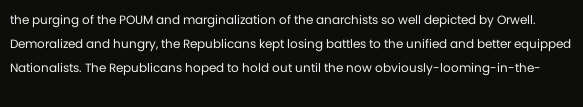the purging of the POUM and marginalization of the anarchists so well depicted by Orwell. Demoralized and hungry, the Republicans kept losing battles to the unified and better equipped Nationalists. The Republicans hoped to hold out until the now obviously-looming-in-the-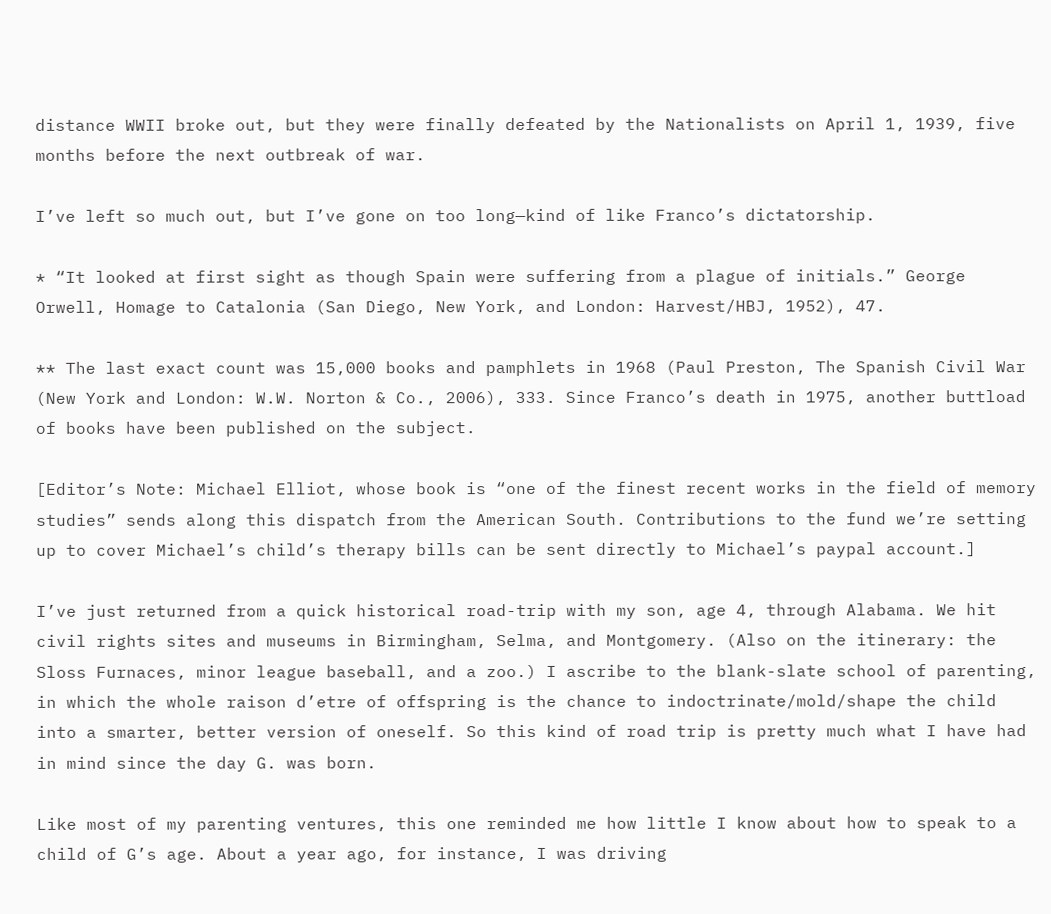distance WWII broke out, but they were finally defeated by the Nationalists on April 1, 1939, five months before the next outbreak of war.

I’ve left so much out, but I’ve gone on too long—kind of like Franco’s dictatorship.

* “It looked at first sight as though Spain were suffering from a plague of initials.” George Orwell, Homage to Catalonia (San Diego, New York, and London: Harvest/HBJ, 1952), 47.

** The last exact count was 15,000 books and pamphlets in 1968 (Paul Preston, The Spanish Civil War (New York and London: W.W. Norton & Co., 2006), 333. Since Franco’s death in 1975, another buttload of books have been published on the subject.

[Editor’s Note: Michael Elliot, whose book is “one of the finest recent works in the field of memory studies” sends along this dispatch from the American South. Contributions to the fund we’re setting up to cover Michael’s child’s therapy bills can be sent directly to Michael’s paypal account.]

I’ve just returned from a quick historical road-trip with my son, age 4, through Alabama. We hit civil rights sites and museums in Birmingham, Selma, and Montgomery. (Also on the itinerary: the Sloss Furnaces, minor league baseball, and a zoo.) I ascribe to the blank-slate school of parenting, in which the whole raison d’etre of offspring is the chance to indoctrinate/mold/shape the child into a smarter, better version of oneself. So this kind of road trip is pretty much what I have had in mind since the day G. was born.

Like most of my parenting ventures, this one reminded me how little I know about how to speak to a child of G’s age. About a year ago, for instance, I was driving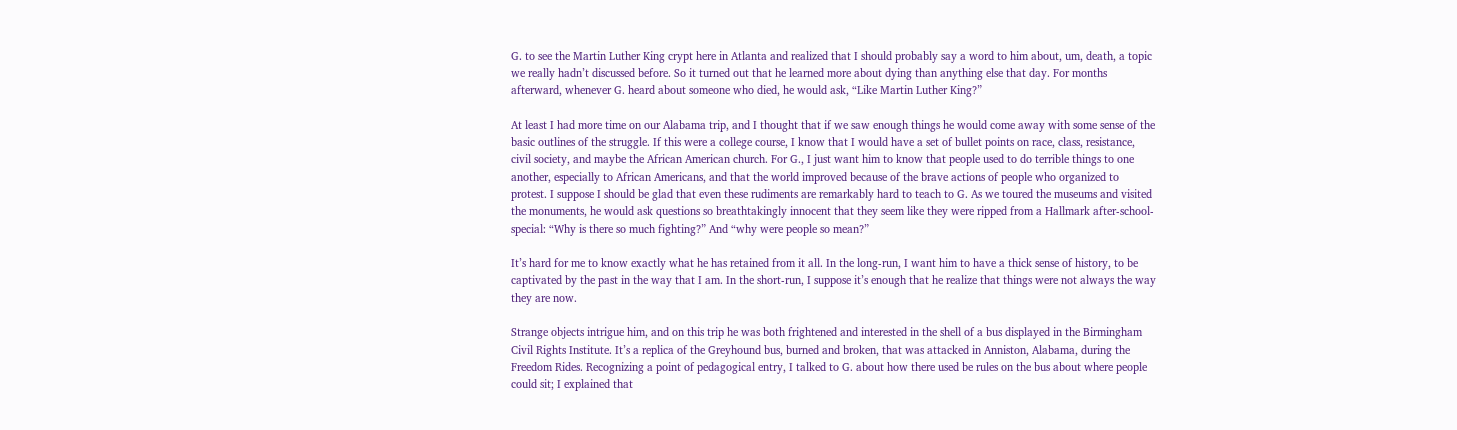G. to see the Martin Luther King crypt here in Atlanta and realized that I should probably say a word to him about, um, death, a topic we really hadn’t discussed before. So it turned out that he learned more about dying than anything else that day. For months afterward, whenever G. heard about someone who died, he would ask, “Like Martin Luther King?”

At least I had more time on our Alabama trip, and I thought that if we saw enough things he would come away with some sense of the basic outlines of the struggle. If this were a college course, I know that I would have a set of bullet points on race, class, resistance, civil society, and maybe the African American church. For G., I just want him to know that people used to do terrible things to one another, especially to African Americans, and that the world improved because of the brave actions of people who organized to protest. I suppose I should be glad that even these rudiments are remarkably hard to teach to G. As we toured the museums and visited the monuments, he would ask questions so breathtakingly innocent that they seem like they were ripped from a Hallmark after-school-special: “Why is there so much fighting?” And “why were people so mean?”

It’s hard for me to know exactly what he has retained from it all. In the long-run, I want him to have a thick sense of history, to be captivated by the past in the way that I am. In the short-run, I suppose it’s enough that he realize that things were not always the way they are now.

Strange objects intrigue him, and on this trip he was both frightened and interested in the shell of a bus displayed in the Birmingham Civil Rights Institute. It’s a replica of the Greyhound bus, burned and broken, that was attacked in Anniston, Alabama, during the Freedom Rides. Recognizing a point of pedagogical entry, I talked to G. about how there used be rules on the bus about where people could sit; I explained that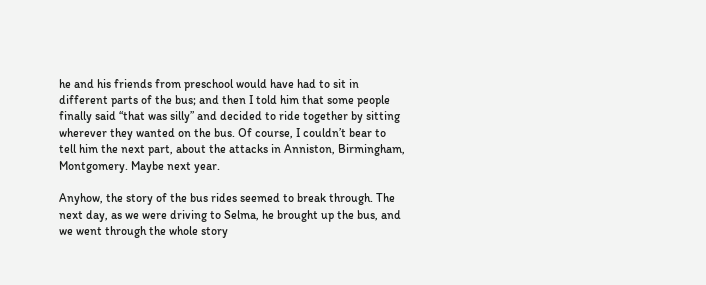he and his friends from preschool would have had to sit in different parts of the bus; and then I told him that some people finally said “that was silly” and decided to ride together by sitting wherever they wanted on the bus. Of course, I couldn’t bear to tell him the next part, about the attacks in Anniston, Birmingham, Montgomery. Maybe next year.

Anyhow, the story of the bus rides seemed to break through. The next day, as we were driving to Selma, he brought up the bus, and we went through the whole story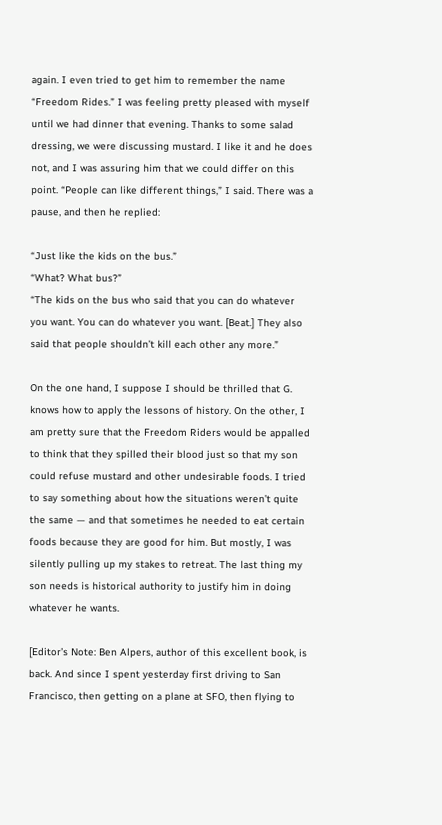again. I even tried to get him to remember the name “Freedom Rides.” I was feeling pretty pleased with myself until we had dinner that evening. Thanks to some salad dressing, we were discussing mustard. I like it and he does not, and I was assuring him that we could differ on this point. “People can like different things,” I said. There was a pause, and then he replied:

“Just like the kids on the bus.”
“What? What bus?”
“The kids on the bus who said that you can do whatever you want. You can do whatever you want. [Beat.] They also said that people shouldn’t kill each other any more.”

On the one hand, I suppose I should be thrilled that G. knows how to apply the lessons of history. On the other, I am pretty sure that the Freedom Riders would be appalled to think that they spilled their blood just so that my son could refuse mustard and other undesirable foods. I tried to say something about how the situations weren’t quite the same — and that sometimes he needed to eat certain foods because they are good for him. But mostly, I was silently pulling up my stakes to retreat. The last thing my son needs is historical authority to justify him in doing whatever he wants.

[Editor’s Note: Ben Alpers, author of this excellent book, is back. And since I spent yesterday first driving to San Francisco, then getting on a plane at SFO, then flying to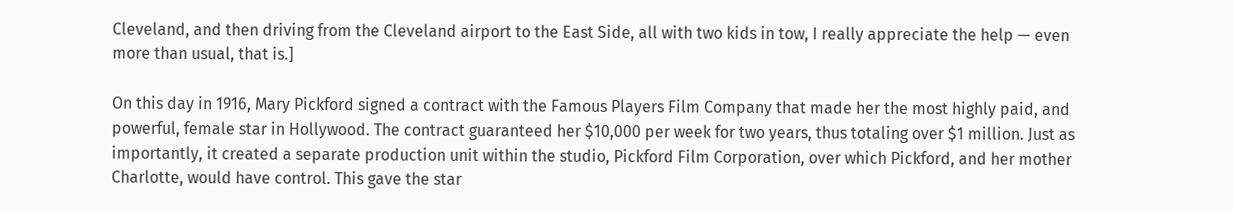Cleveland, and then driving from the Cleveland airport to the East Side, all with two kids in tow, I really appreciate the help — even more than usual, that is.]

On this day in 1916, Mary Pickford signed a contract with the Famous Players Film Company that made her the most highly paid, and powerful, female star in Hollywood. The contract guaranteed her $10,000 per week for two years, thus totaling over $1 million. Just as importantly, it created a separate production unit within the studio, Pickford Film Corporation, over which Pickford, and her mother Charlotte, would have control. This gave the star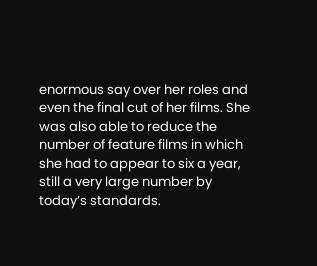enormous say over her roles and even the final cut of her films. She was also able to reduce the number of feature films in which she had to appear to six a year, still a very large number by today’s standards.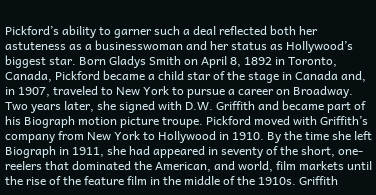Pickford’s ability to garner such a deal reflected both her astuteness as a businesswoman and her status as Hollywood’s biggest star. Born Gladys Smith on April 8, 1892 in Toronto, Canada, Pickford became a child star of the stage in Canada and, in 1907, traveled to New York to pursue a career on Broadway. Two years later, she signed with D.W. Griffith and became part of his Biograph motion picture troupe. Pickford moved with Griffith’s company from New York to Hollywood in 1910. By the time she left Biograph in 1911, she had appeared in seventy of the short, one-reelers that dominated the American, and world, film markets until the rise of the feature film in the middle of the 1910s. Griffith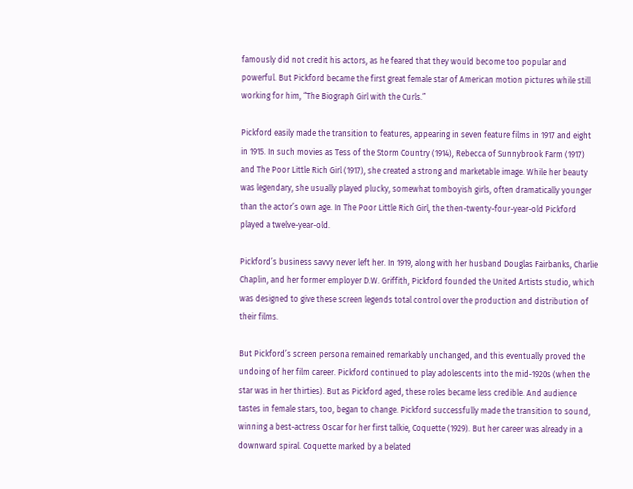famously did not credit his actors, as he feared that they would become too popular and powerful. But Pickford became the first great female star of American motion pictures while still working for him, “The Biograph Girl with the Curls.”

Pickford easily made the transition to features, appearing in seven feature films in 1917 and eight in 1915. In such movies as Tess of the Storm Country (1914), Rebecca of Sunnybrook Farm (1917) and The Poor Little Rich Girl (1917), she created a strong and marketable image. While her beauty was legendary, she usually played plucky, somewhat tomboyish girls, often dramatically younger than the actor’s own age. In The Poor Little Rich Girl, the then-twenty-four-year-old Pickford played a twelve-year-old.

Pickford’s business savvy never left her. In 1919, along with her husband Douglas Fairbanks, Charlie Chaplin, and her former employer D.W. Griffith, Pickford founded the United Artists studio, which was designed to give these screen legends total control over the production and distribution of their films.

But Pickford’s screen persona remained remarkably unchanged, and this eventually proved the undoing of her film career. Pickford continued to play adolescents into the mid-1920s (when the star was in her thirties). But as Pickford aged, these roles became less credible. And audience tastes in female stars, too, began to change. Pickford successfully made the transition to sound, winning a best-actress Oscar for her first talkie, Coquette (1929). But her career was already in a downward spiral. Coquette marked by a belated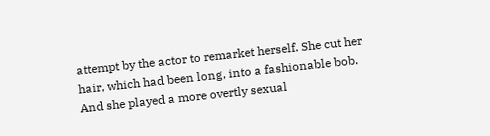attempt by the actor to remarket herself. She cut her hair, which had been long, into a fashionable bob. And she played a more overtly sexual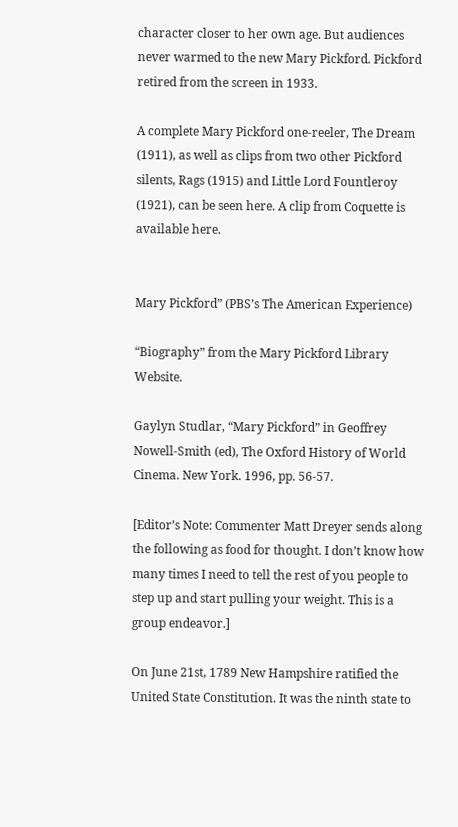character closer to her own age. But audiences never warmed to the new Mary Pickford. Pickford retired from the screen in 1933.

A complete Mary Pickford one-reeler, The Dream (1911), as well as clips from two other Pickford silents, Rags (1915) and Little Lord Fountleroy (1921), can be seen here. A clip from Coquette is available here.


Mary Pickford” (PBS’s The American Experience)

“Biography” from the Mary Pickford Library Website.

Gaylyn Studlar, “Mary Pickford” in Geoffrey Nowell-Smith (ed), The Oxford History of World Cinema. New York. 1996, pp. 56-57.

[Editor’s Note: Commenter Matt Dreyer sends along the following as food for thought. I don’t know how many times I need to tell the rest of you people to step up and start pulling your weight. This is a group endeavor.]

On June 21st, 1789 New Hampshire ratified the United State Constitution. It was the ninth state to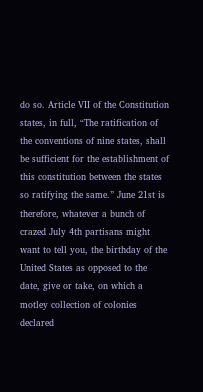do so. Article VII of the Constitution states, in full, “The ratification of the conventions of nine states, shall be sufficient for the establishment of this constitution between the states so ratifying the same.” June 21st is therefore, whatever a bunch of crazed July 4th partisans might want to tell you, the birthday of the United States as opposed to the date, give or take, on which a motley collection of colonies declared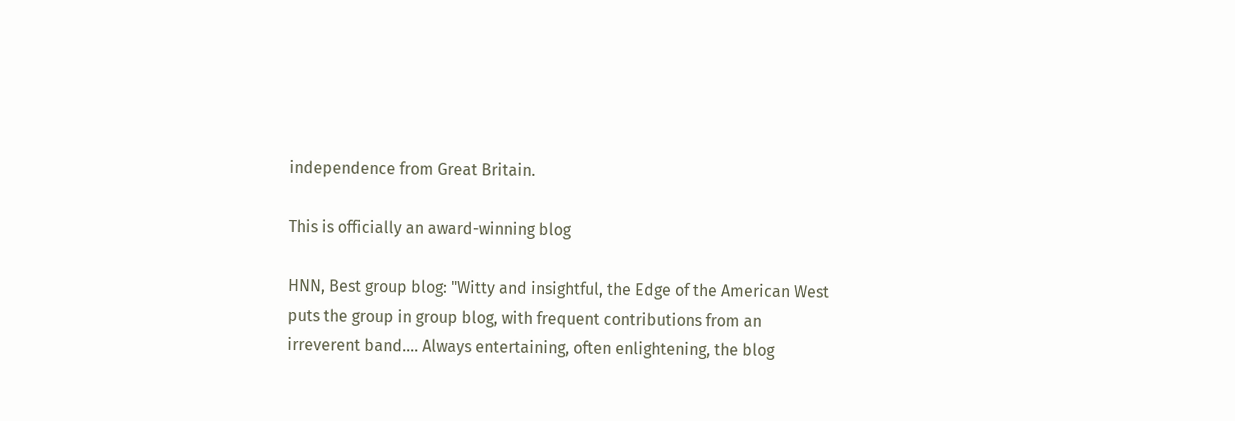independence from Great Britain.

This is officially an award-winning blog

HNN, Best group blog: "Witty and insightful, the Edge of the American West puts the group in group blog, with frequent contributions from an irreverent band.... Always entertaining, often enlightening, the blog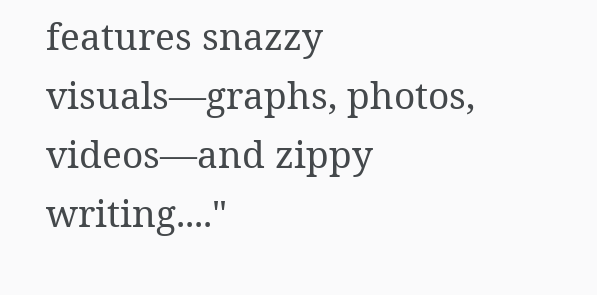features snazzy visuals—graphs, photos, videos—and zippy writing...."